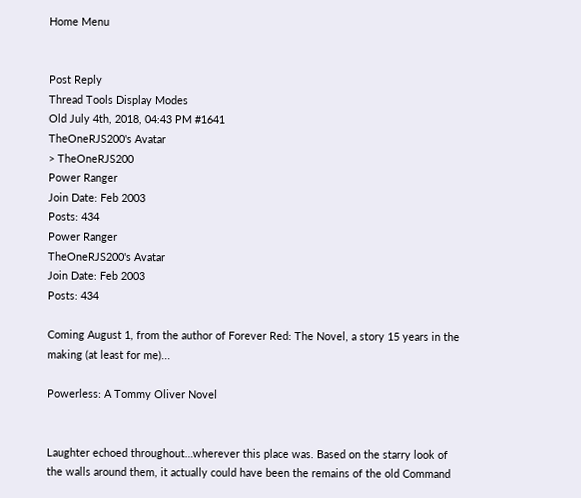Home Menu


Post Reply
Thread Tools Display Modes
Old July 4th, 2018, 04:43 PM #1641
TheOneRJS200's Avatar
> TheOneRJS200
Power Ranger
Join Date: Feb 2003
Posts: 434
Power Ranger
TheOneRJS200's Avatar
Join Date: Feb 2003
Posts: 434

Coming August 1, from the author of Forever Red: The Novel, a story 15 years in the making (at least for me)...

Powerless: A Tommy Oliver Novel


Laughter echoed throughout…wherever this place was. Based on the starry look of the walls around them, it actually could have been the remains of the old Command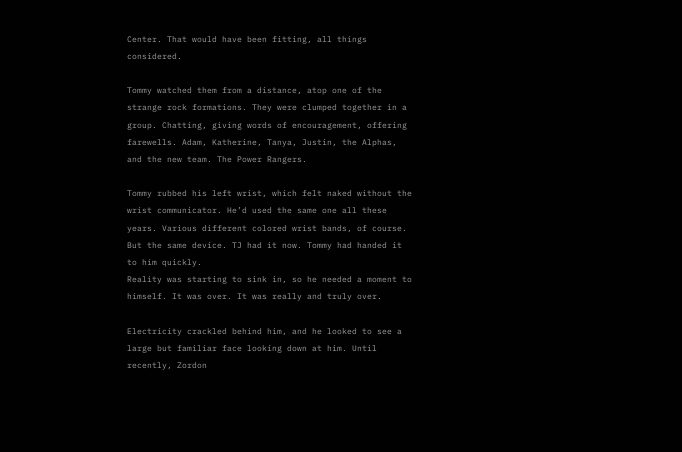Center. That would have been fitting, all things considered.

Tommy watched them from a distance, atop one of the strange rock formations. They were clumped together in a group. Chatting, giving words of encouragement, offering farewells. Adam, Katherine, Tanya, Justin, the Alphas, and the new team. The Power Rangers.

Tommy rubbed his left wrist, which felt naked without the wrist communicator. He’d used the same one all these years. Various different colored wrist bands, of course. But the same device. TJ had it now. Tommy had handed it to him quickly.
Reality was starting to sink in, so he needed a moment to himself. It was over. It was really and truly over.

Electricity crackled behind him, and he looked to see a large but familiar face looking down at him. Until recently, Zordon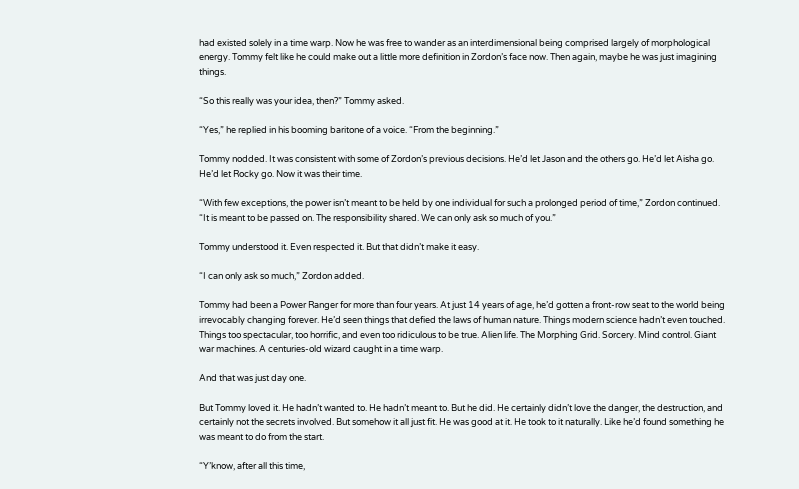had existed solely in a time warp. Now he was free to wander as an interdimensional being comprised largely of morphological energy. Tommy felt like he could make out a little more definition in Zordon’s face now. Then again, maybe he was just imagining things.

“So this really was your idea, then?” Tommy asked.

“Yes,” he replied in his booming baritone of a voice. “From the beginning.”

Tommy nodded. It was consistent with some of Zordon’s previous decisions. He’d let Jason and the others go. He’d let Aisha go. He’d let Rocky go. Now it was their time.

“With few exceptions, the power isn’t meant to be held by one individual for such a prolonged period of time,” Zordon continued. “It is meant to be passed on. The responsibility shared. We can only ask so much of you.”

Tommy understood it. Even respected it. But that didn’t make it easy.

“I can only ask so much,” Zordon added.

Tommy had been a Power Ranger for more than four years. At just 14 years of age, he’d gotten a front-row seat to the world being irrevocably changing forever. He’d seen things that defied the laws of human nature. Things modern science hadn’t even touched. Things too spectacular, too horrific, and even too ridiculous to be true. Alien life. The Morphing Grid. Sorcery. Mind control. Giant war machines. A centuries-old wizard caught in a time warp.

And that was just day one.

But Tommy loved it. He hadn’t wanted to. He hadn’t meant to. But he did. He certainly didn’t love the danger, the destruction, and certainly not the secrets involved. But somehow it all just fit. He was good at it. He took to it naturally. Like he’d found something he was meant to do from the start.

“Y’know, after all this time,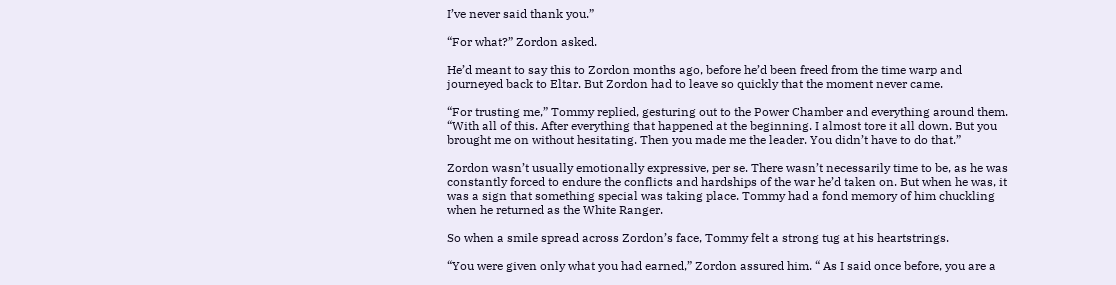I’ve never said thank you.”

“For what?” Zordon asked.

He’d meant to say this to Zordon months ago, before he’d been freed from the time warp and journeyed back to Eltar. But Zordon had to leave so quickly that the moment never came.

“For trusting me,” Tommy replied, gesturing out to the Power Chamber and everything around them. “With all of this. After everything that happened at the beginning. I almost tore it all down. But you brought me on without hesitating. Then you made me the leader. You didn’t have to do that.”

Zordon wasn’t usually emotionally expressive, per se. There wasn’t necessarily time to be, as he was constantly forced to endure the conflicts and hardships of the war he’d taken on. But when he was, it was a sign that something special was taking place. Tommy had a fond memory of him chuckling when he returned as the White Ranger.

So when a smile spread across Zordon’s face, Tommy felt a strong tug at his heartstrings.

“You were given only what you had earned,” Zordon assured him. “ As I said once before, you are a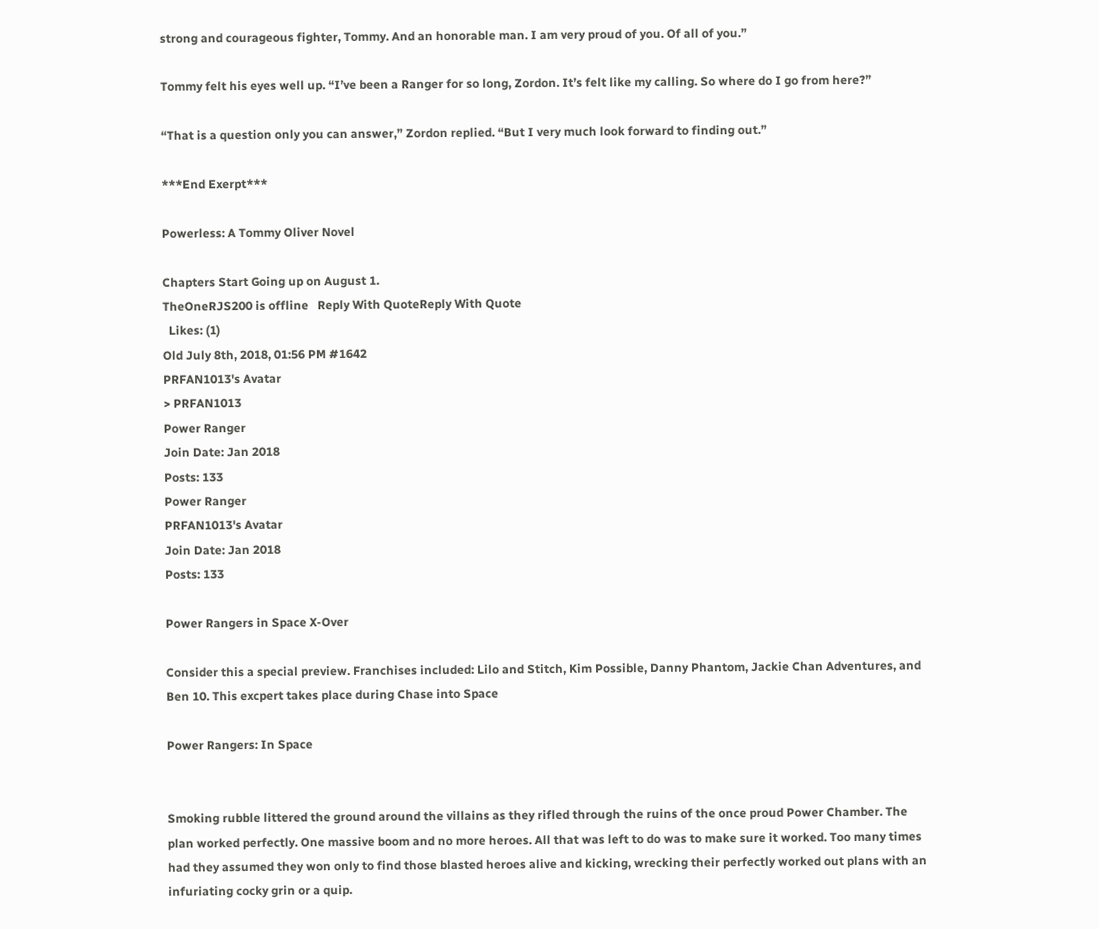strong and courageous fighter, Tommy. And an honorable man. I am very proud of you. Of all of you.”

Tommy felt his eyes well up. “I’ve been a Ranger for so long, Zordon. It’s felt like my calling. So where do I go from here?”

“That is a question only you can answer,” Zordon replied. “But I very much look forward to finding out.”

***End Exerpt***

Powerless: A Tommy Oliver Novel

Chapters Start Going up on August 1.
TheOneRJS200 is offline   Reply With QuoteReply With Quote
  Likes: (1)
Old July 8th, 2018, 01:56 PM #1642
PRFAN1013's Avatar
> PRFAN1013
Power Ranger
Join Date: Jan 2018
Posts: 133
Power Ranger
PRFAN1013's Avatar
Join Date: Jan 2018
Posts: 133

Power Rangers in Space X-Over

Consider this a special preview. Franchises included: Lilo and Stitch, Kim Possible, Danny Phantom, Jackie Chan Adventures, and Ben 10. This excpert takes place during Chase into Space

Power Rangers: In Space


Smoking rubble littered the ground around the villains as they rifled through the ruins of the once proud Power Chamber. The plan worked perfectly. One massive boom and no more heroes. All that was left to do was to make sure it worked. Too many times had they assumed they won only to find those blasted heroes alive and kicking, wrecking their perfectly worked out plans with an infuriating cocky grin or a quip.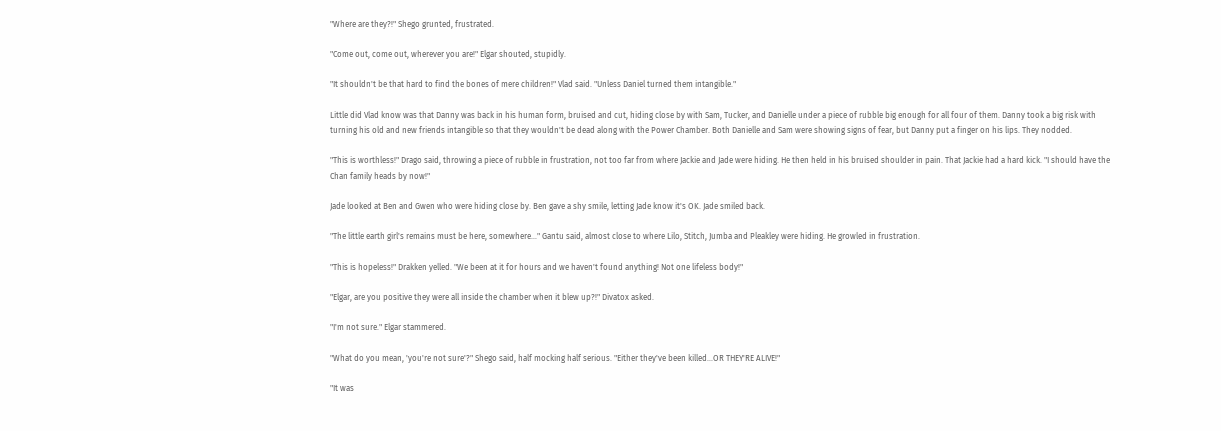"Where are they?!" Shego grunted, frustrated.

"Come out, come out, wherever you are!" Elgar shouted, stupidly.

"It shouldn't be that hard to find the bones of mere children!" Vlad said. "Unless Daniel turned them intangible."

Little did Vlad know was that Danny was back in his human form, bruised and cut, hiding close by with Sam, Tucker, and Danielle under a piece of rubble big enough for all four of them. Danny took a big risk with turning his old and new friends intangible so that they wouldn't be dead along with the Power Chamber. Both Danielle and Sam were showing signs of fear, but Danny put a finger on his lips. They nodded.

"This is worthless!" Drago said, throwing a piece of rubble in frustration, not too far from where Jackie and Jade were hiding. He then held in his bruised shoulder in pain. That Jackie had a hard kick. "I should have the Chan family heads by now!"

Jade looked at Ben and Gwen who were hiding close by. Ben gave a shy smile, letting Jade know it's OK. Jade smiled back.

"The little earth girl's remains must be here, somewhere…" Gantu said, almost close to where Lilo, Stitch, Jumba and Pleakley were hiding. He growled in frustration.

"This is hopeless!" Drakken yelled. "We been at it for hours and we haven't found anything! Not one lifeless body!"

"Elgar, are you positive they were all inside the chamber when it blew up?!" Divatox asked.

"I'm not sure." Elgar stammered.

"What do you mean, 'you're not sure'?" Shego said, half mocking half serious. "Either they've been killed...OR THEY'RE ALIVE!"

"It was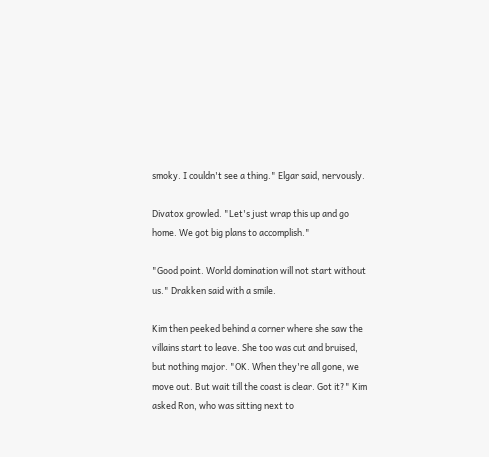smoky. I couldn't see a thing." Elgar said, nervously.

Divatox growled. "Let's just wrap this up and go home. We got big plans to accomplish."

"Good point. World domination will not start without us." Drakken said with a smile.

Kim then peeked behind a corner where she saw the villains start to leave. She too was cut and bruised, but nothing major. "OK. When they're all gone, we move out. But wait till the coast is clear. Got it?" Kim asked Ron, who was sitting next to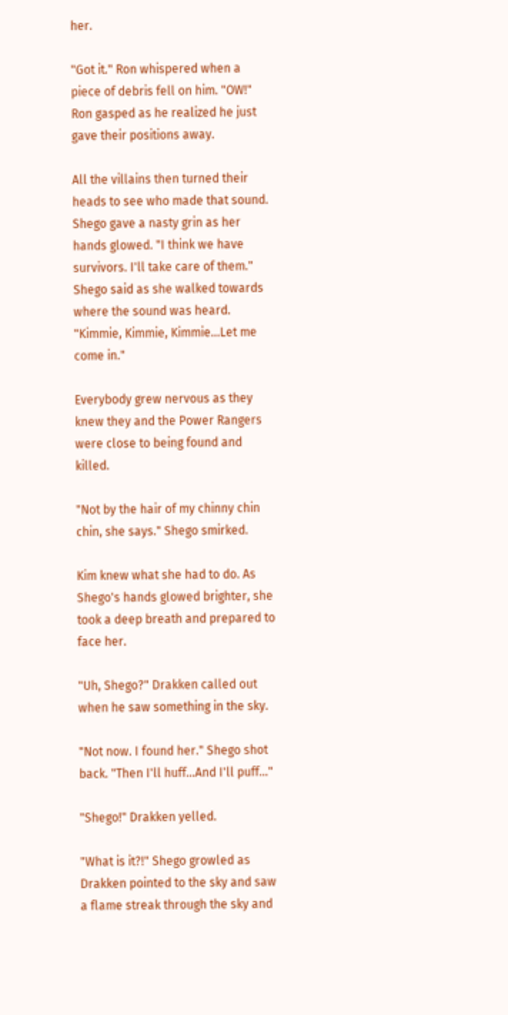her.

"Got it." Ron whispered when a piece of debris fell on him. "OW!" Ron gasped as he realized he just gave their positions away.

All the villains then turned their heads to see who made that sound. Shego gave a nasty grin as her hands glowed. "I think we have survivors. I'll take care of them." Shego said as she walked towards where the sound was heard. "Kimmie, Kimmie, Kimmie...Let me come in."

Everybody grew nervous as they knew they and the Power Rangers were close to being found and killed.

"Not by the hair of my chinny chin chin, she says." Shego smirked.

Kim knew what she had to do. As Shego's hands glowed brighter, she took a deep breath and prepared to face her.

"Uh, Shego?" Drakken called out when he saw something in the sky.

"Not now. I found her." Shego shot back. "Then I'll huff...And I'll puff..."

"Shego!" Drakken yelled.

"What is it?!" Shego growled as Drakken pointed to the sky and saw a flame streak through the sky and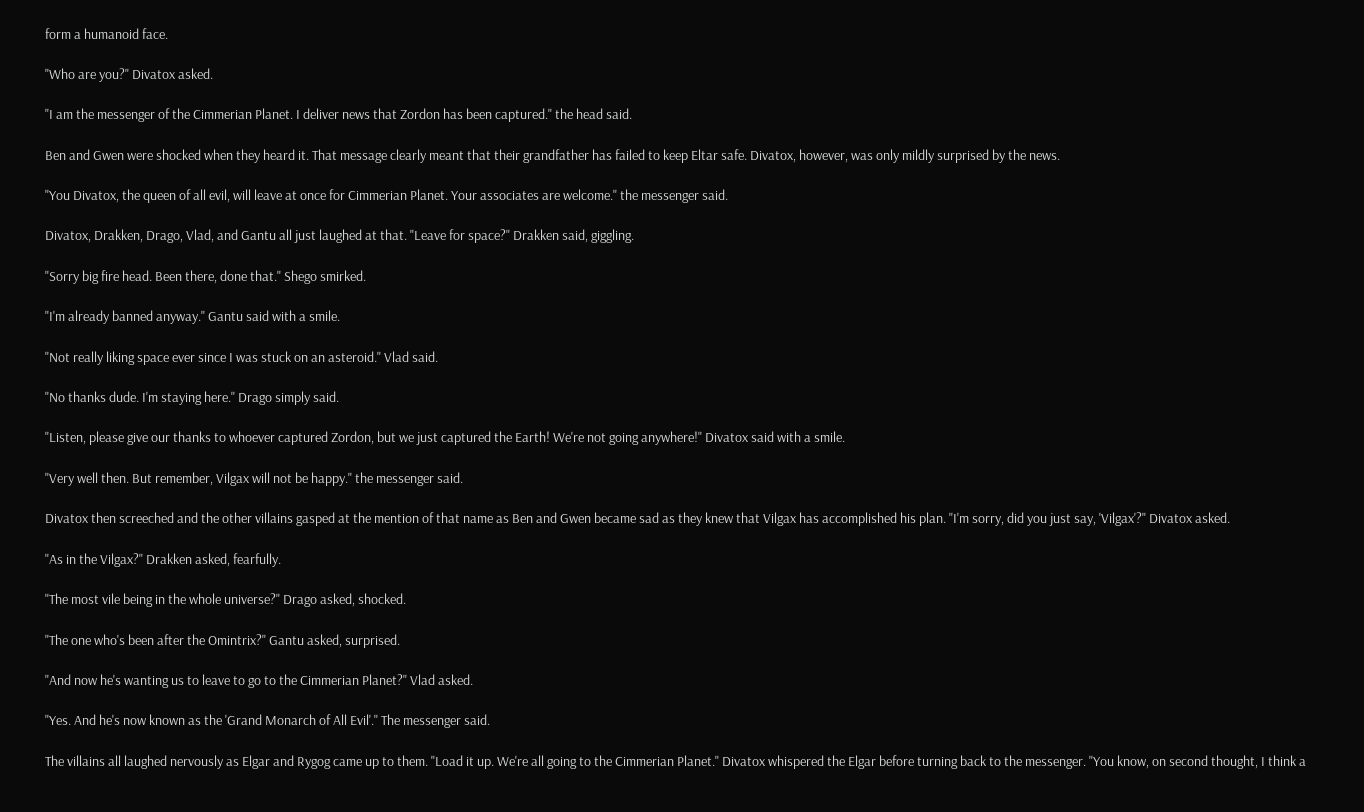form a humanoid face.

"Who are you?" Divatox asked.

"I am the messenger of the Cimmerian Planet. I deliver news that Zordon has been captured." the head said.

Ben and Gwen were shocked when they heard it. That message clearly meant that their grandfather has failed to keep Eltar safe. Divatox, however, was only mildly surprised by the news.

"You Divatox, the queen of all evil, will leave at once for Cimmerian Planet. Your associates are welcome." the messenger said.

Divatox, Drakken, Drago, Vlad, and Gantu all just laughed at that. "Leave for space?" Drakken said, giggling.

"Sorry big fire head. Been there, done that." Shego smirked.

"I'm already banned anyway." Gantu said with a smile.

"Not really liking space ever since I was stuck on an asteroid." Vlad said.

"No thanks dude. I'm staying here." Drago simply said.

"Listen, please give our thanks to whoever captured Zordon, but we just captured the Earth! We're not going anywhere!" Divatox said with a smile.

"Very well then. But remember, Vilgax will not be happy." the messenger said.

Divatox then screeched and the other villains gasped at the mention of that name as Ben and Gwen became sad as they knew that Vilgax has accomplished his plan. "I'm sorry, did you just say, 'Vilgax'?" Divatox asked.

"As in the Vilgax?" Drakken asked, fearfully.

"The most vile being in the whole universe?" Drago asked, shocked.

"The one who's been after the Omintrix?" Gantu asked, surprised.

"And now he's wanting us to leave to go to the Cimmerian Planet?" Vlad asked.

"Yes. And he's now known as the 'Grand Monarch of All Evil'." The messenger said.

The villains all laughed nervously as Elgar and Rygog came up to them. "Load it up. We're all going to the Cimmerian Planet." Divatox whispered the Elgar before turning back to the messenger. "You know, on second thought, I think a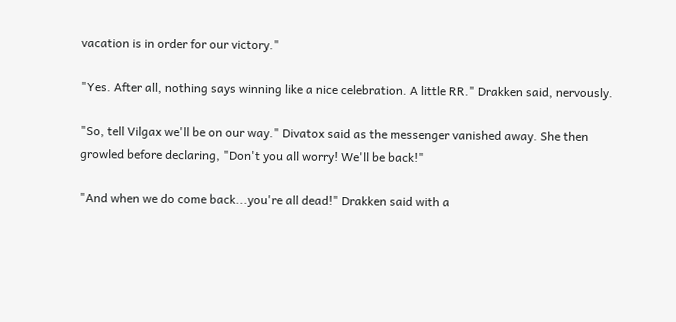vacation is in order for our victory."

"Yes. After all, nothing says winning like a nice celebration. A little RR." Drakken said, nervously.

"So, tell Vilgax we'll be on our way." Divatox said as the messenger vanished away. She then growled before declaring, "Don't you all worry! We'll be back!"

"And when we do come back...you're all dead!" Drakken said with a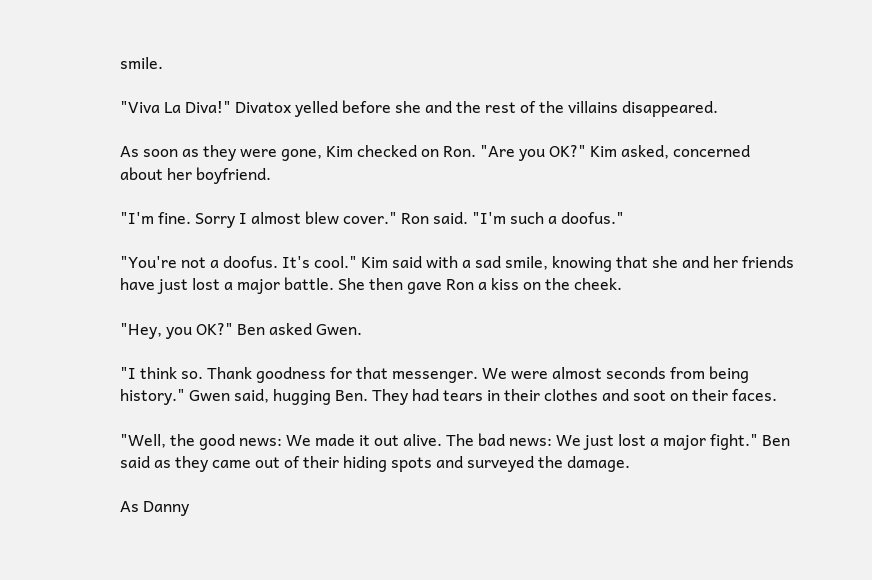smile.

"Viva La Diva!" Divatox yelled before she and the rest of the villains disappeared.

As soon as they were gone, Kim checked on Ron. "Are you OK?" Kim asked, concerned about her boyfriend.

"I'm fine. Sorry I almost blew cover." Ron said. "I'm such a doofus."

"You're not a doofus. It's cool." Kim said with a sad smile, knowing that she and her friends have just lost a major battle. She then gave Ron a kiss on the cheek.

"Hey, you OK?" Ben asked Gwen.

"I think so. Thank goodness for that messenger. We were almost seconds from being history." Gwen said, hugging Ben. They had tears in their clothes and soot on their faces.

"Well, the good news: We made it out alive. The bad news: We just lost a major fight." Ben said as they came out of their hiding spots and surveyed the damage.

As Danny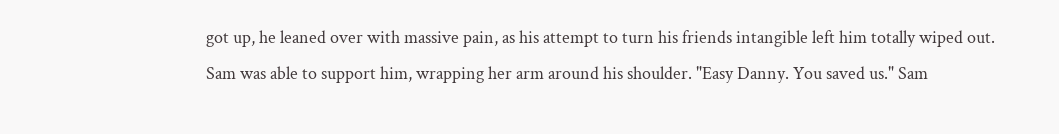got up, he leaned over with massive pain, as his attempt to turn his friends intangible left him totally wiped out. Sam was able to support him, wrapping her arm around his shoulder. "Easy Danny. You saved us." Sam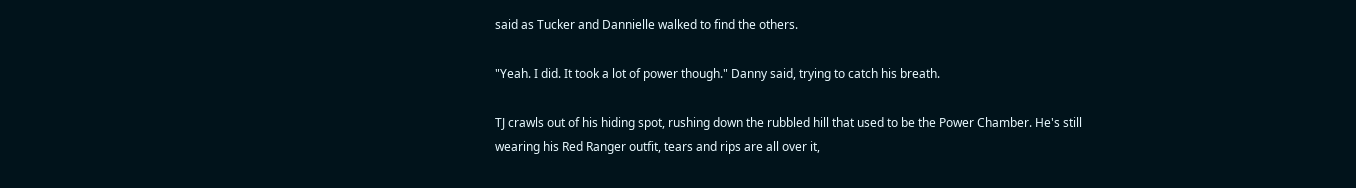said as Tucker and Dannielle walked to find the others.

"Yeah. I did. It took a lot of power though." Danny said, trying to catch his breath.

TJ crawls out of his hiding spot, rushing down the rubbled hill that used to be the Power Chamber. He's still wearing his Red Ranger outfit, tears and rips are all over it,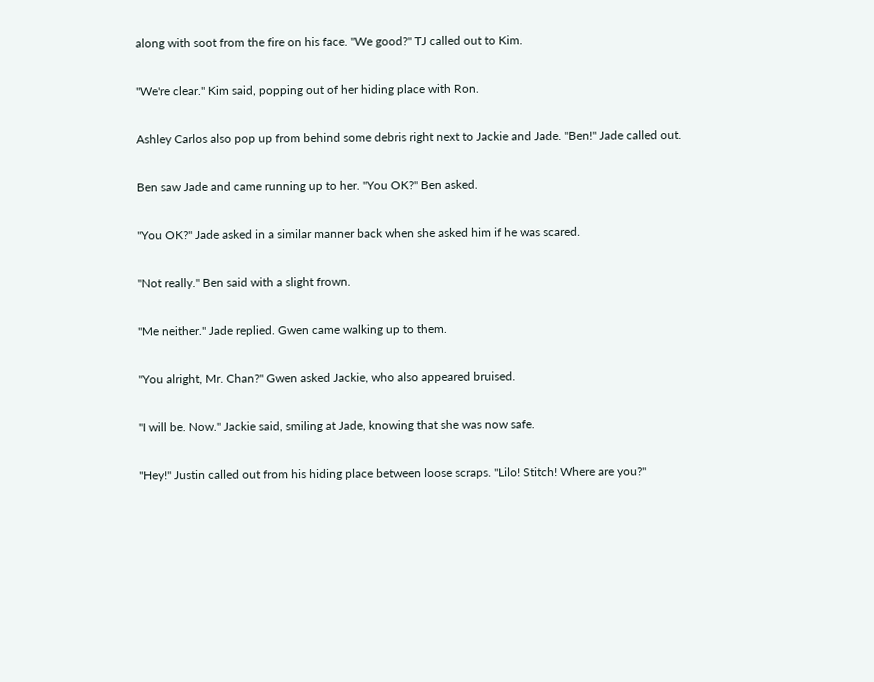along with soot from the fire on his face. "We good?" TJ called out to Kim.

"We're clear." Kim said, popping out of her hiding place with Ron.

Ashley Carlos also pop up from behind some debris right next to Jackie and Jade. "Ben!" Jade called out.

Ben saw Jade and came running up to her. "You OK?" Ben asked.

"You OK?" Jade asked in a similar manner back when she asked him if he was scared.

"Not really." Ben said with a slight frown.

"Me neither." Jade replied. Gwen came walking up to them.

"You alright, Mr. Chan?" Gwen asked Jackie, who also appeared bruised.

"I will be. Now." Jackie said, smiling at Jade, knowing that she was now safe.

"Hey!" Justin called out from his hiding place between loose scraps. "Lilo! Stitch! Where are you?"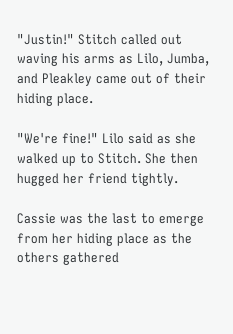"Justin!" Stitch called out waving his arms as Lilo, Jumba, and Pleakley came out of their hiding place.

"We're fine!" Lilo said as she walked up to Stitch. She then hugged her friend tightly.

Cassie was the last to emerge from her hiding place as the others gathered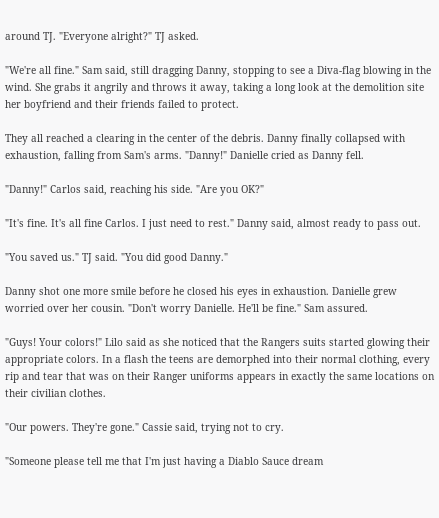around TJ. "Everyone alright?" TJ asked.

"We're all fine." Sam said, still dragging Danny, stopping to see a Diva-flag blowing in the wind. She grabs it angrily and throws it away, taking a long look at the demolition site her boyfriend and their friends failed to protect.

They all reached a clearing in the center of the debris. Danny finally collapsed with exhaustion, falling from Sam's arms. "Danny!" Danielle cried as Danny fell.

"Danny!" Carlos said, reaching his side. "Are you OK?"

"It's fine. It's all fine Carlos. I just need to rest." Danny said, almost ready to pass out.

"You saved us." TJ said. "You did good Danny."

Danny shot one more smile before he closed his eyes in exhaustion. Danielle grew worried over her cousin. "Don't worry Danielle. He'll be fine." Sam assured.

"Guys! Your colors!" Lilo said as she noticed that the Rangers suits started glowing their appropriate colors. In a flash the teens are demorphed into their normal clothing, every rip and tear that was on their Ranger uniforms appears in exactly the same locations on their civilian clothes.

"Our powers. They're gone." Cassie said, trying not to cry.

"Someone please tell me that I'm just having a Diablo Sauce dream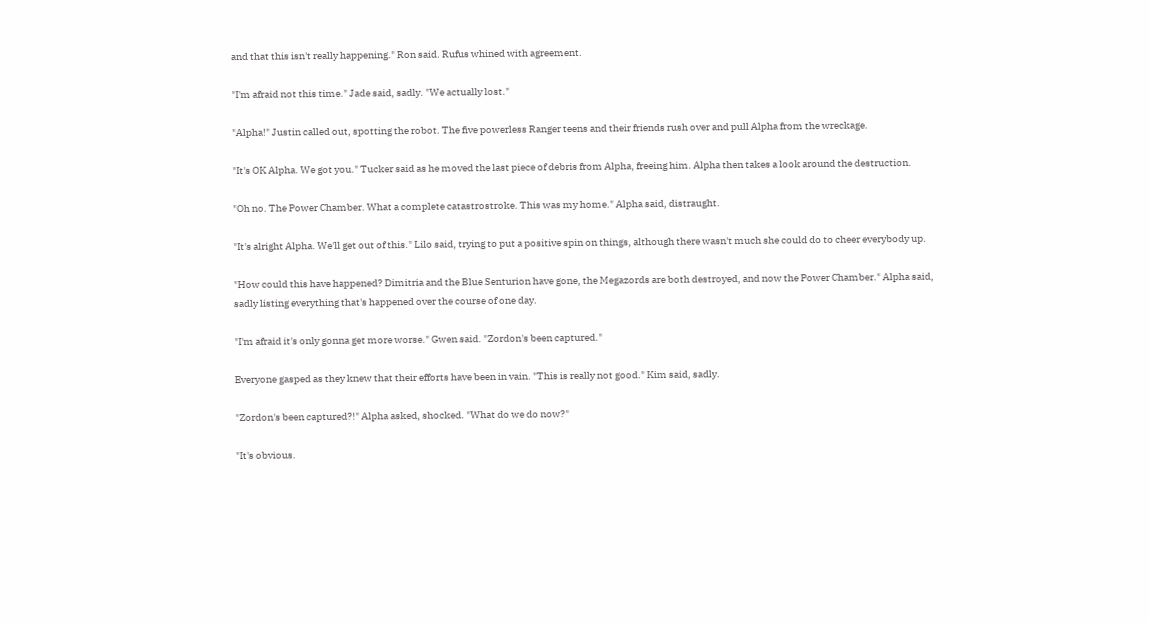and that this isn't really happening." Ron said. Rufus whined with agreement.

"I'm afraid not this time." Jade said, sadly. "We actually lost."

"Alpha!" Justin called out, spotting the robot. The five powerless Ranger teens and their friends rush over and pull Alpha from the wreckage.

"It's OK Alpha. We got you." Tucker said as he moved the last piece of debris from Alpha, freeing him. Alpha then takes a look around the destruction.

"Oh no. The Power Chamber. What a complete catastrostroke. This was my home." Alpha said, distraught.

"It's alright Alpha. We'll get out of this." Lilo said, trying to put a positive spin on things, although there wasn't much she could do to cheer everybody up.

"How could this have happened? Dimitria and the Blue Senturion have gone, the Megazords are both destroyed, and now the Power Chamber." Alpha said, sadly listing everything that's happened over the course of one day.

"I'm afraid it's only gonna get more worse." Gwen said. "Zordon's been captured."

Everyone gasped as they knew that their efforts have been in vain. "This is really not good." Kim said, sadly.

"Zordon's been captured?!" Alpha asked, shocked. "What do we do now?"

"It's obvious.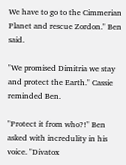We have to go to the Cimmerian Planet and rescue Zordon." Ben said.

"We promised Dimitria we stay and protect the Earth." Cassie reminded Ben.

"Protect it from who?!" Ben asked with incredulity in his voice. "Divatox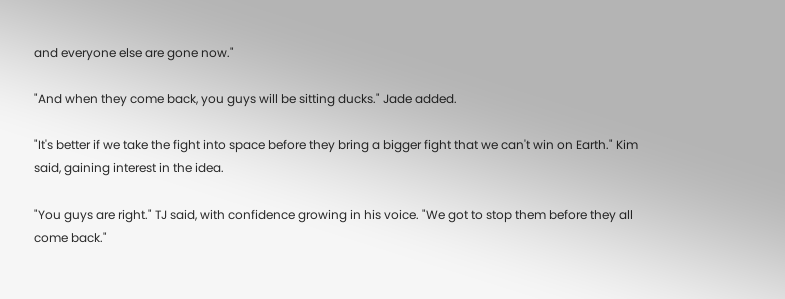and everyone else are gone now."

"And when they come back, you guys will be sitting ducks." Jade added.

"It's better if we take the fight into space before they bring a bigger fight that we can't win on Earth." Kim said, gaining interest in the idea.

"You guys are right." TJ said, with confidence growing in his voice. "We got to stop them before they all come back."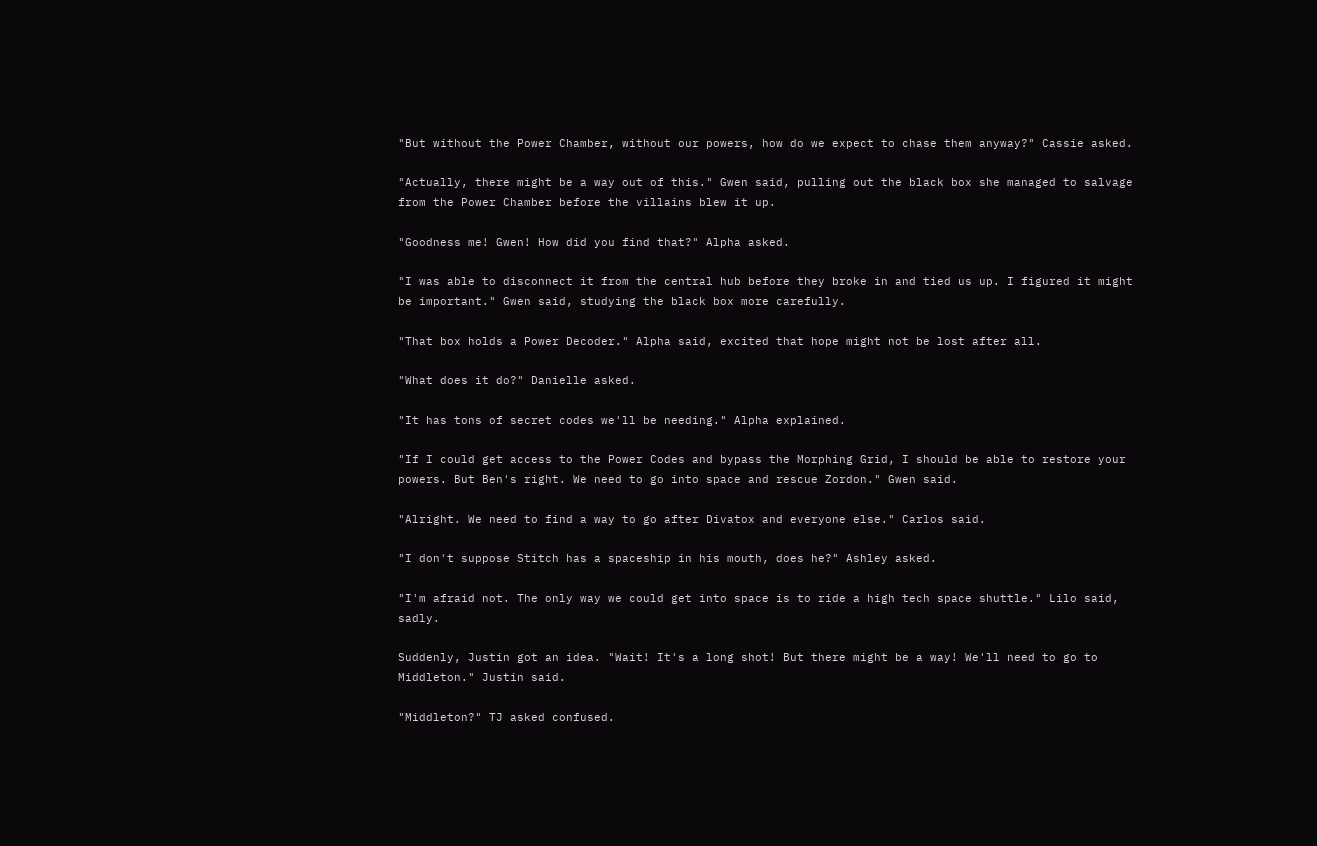"But without the Power Chamber, without our powers, how do we expect to chase them anyway?" Cassie asked.

"Actually, there might be a way out of this." Gwen said, pulling out the black box she managed to salvage from the Power Chamber before the villains blew it up.

"Goodness me! Gwen! How did you find that?" Alpha asked.

"I was able to disconnect it from the central hub before they broke in and tied us up. I figured it might be important." Gwen said, studying the black box more carefully.

"That box holds a Power Decoder." Alpha said, excited that hope might not be lost after all.

"What does it do?" Danielle asked.

"It has tons of secret codes we'll be needing." Alpha explained.

"If I could get access to the Power Codes and bypass the Morphing Grid, I should be able to restore your powers. But Ben's right. We need to go into space and rescue Zordon." Gwen said.

"Alright. We need to find a way to go after Divatox and everyone else." Carlos said.

"I don't suppose Stitch has a spaceship in his mouth, does he?" Ashley asked.

"I'm afraid not. The only way we could get into space is to ride a high tech space shuttle." Lilo said, sadly.

Suddenly, Justin got an idea. "Wait! It's a long shot! But there might be a way! We'll need to go to Middleton." Justin said.

"Middleton?" TJ asked confused.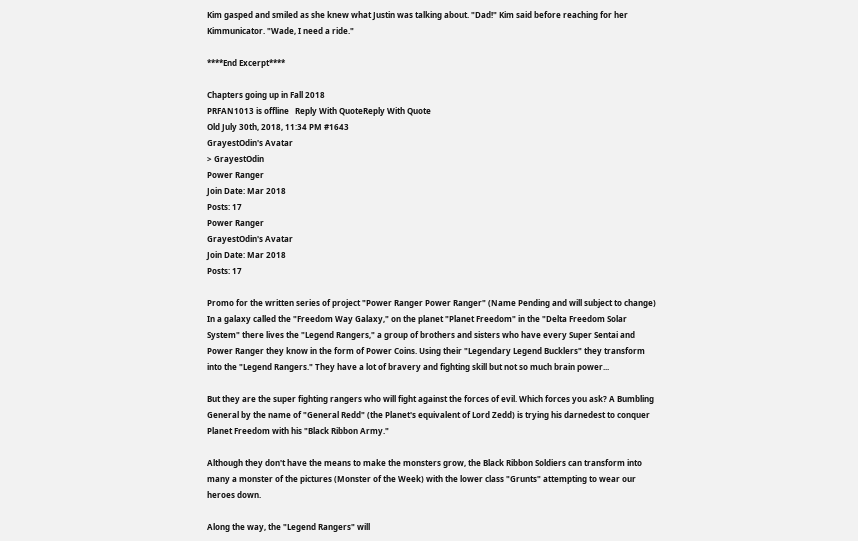Kim gasped and smiled as she knew what Justin was talking about. "Dad!" Kim said before reaching for her Kimmunicator. "Wade, I need a ride."

****End Excerpt****

Chapters going up in Fall 2018
PRFAN1013 is offline   Reply With QuoteReply With Quote
Old July 30th, 2018, 11:34 PM #1643
GrayestOdin's Avatar
> GrayestOdin
Power Ranger
Join Date: Mar 2018
Posts: 17
Power Ranger
GrayestOdin's Avatar
Join Date: Mar 2018
Posts: 17

Promo for the written series of project "Power Ranger Power Ranger" (Name Pending and will subject to change)
In a galaxy called the "Freedom Way Galaxy," on the planet "Planet Freedom" in the "Delta Freedom Solar System" there lives the "Legend Rangers," a group of brothers and sisters who have every Super Sentai and Power Ranger they know in the form of Power Coins. Using their "Legendary Legend Bucklers" they transform into the "Legend Rangers." They have a lot of bravery and fighting skill but not so much brain power...

But they are the super fighting rangers who will fight against the forces of evil. Which forces you ask? A Bumbling General by the name of "General Redd" (the Planet's equivalent of Lord Zedd) is trying his darnedest to conquer Planet Freedom with his "Black Ribbon Army."

Although they don't have the means to make the monsters grow, the Black Ribbon Soldiers can transform into many a monster of the pictures (Monster of the Week) with the lower class "Grunts" attempting to wear our heroes down.

Along the way, the "Legend Rangers" will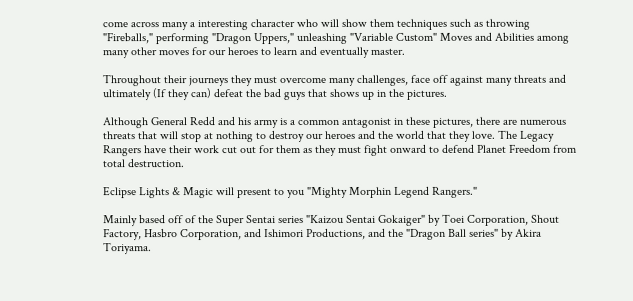come across many a interesting character who will show them techniques such as throwing "Fireballs," performing "Dragon Uppers," unleashing "Variable Custom" Moves and Abilities among many other moves for our heroes to learn and eventually master.

Throughout their journeys they must overcome many challenges, face off against many threats and ultimately (If they can) defeat the bad guys that shows up in the pictures.

Although General Redd and his army is a common antagonist in these pictures, there are numerous threats that will stop at nothing to destroy our heroes and the world that they love. The Legacy Rangers have their work cut out for them as they must fight onward to defend Planet Freedom from total destruction.

Eclipse Lights & Magic will present to you "Mighty Morphin Legend Rangers."

Mainly based off of the Super Sentai series "Kaizou Sentai Gokaiger" by Toei Corporation, Shout Factory, Hasbro Corporation, and Ishimori Productions, and the "Dragon Ball series" by Akira Toriyama.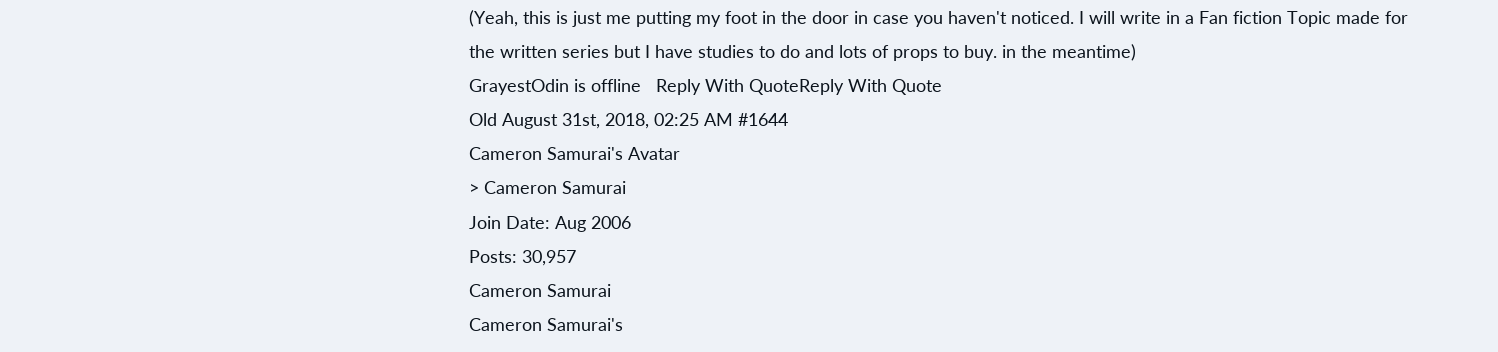(Yeah, this is just me putting my foot in the door in case you haven't noticed. I will write in a Fan fiction Topic made for the written series but I have studies to do and lots of props to buy. in the meantime)
GrayestOdin is offline   Reply With QuoteReply With Quote
Old August 31st, 2018, 02:25 AM #1644
Cameron Samurai's Avatar
> Cameron Samurai
Join Date: Aug 2006
Posts: 30,957
Cameron Samurai
Cameron Samurai's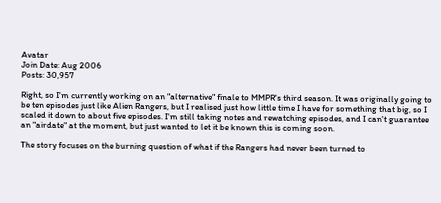Avatar
Join Date: Aug 2006
Posts: 30,957

Right, so I'm currently working on an "alternative" finale to MMPR's third season. It was originally going to be ten episodes just like Alien Rangers, but I realised just how little time I have for something that big, so I scaled it down to about five episodes. I'm still taking notes and rewatching episodes, and I can't guarantee an "airdate" at the moment, but just wanted to let it be known this is coming soon.

The story focuses on the burning question of what if the Rangers had never been turned to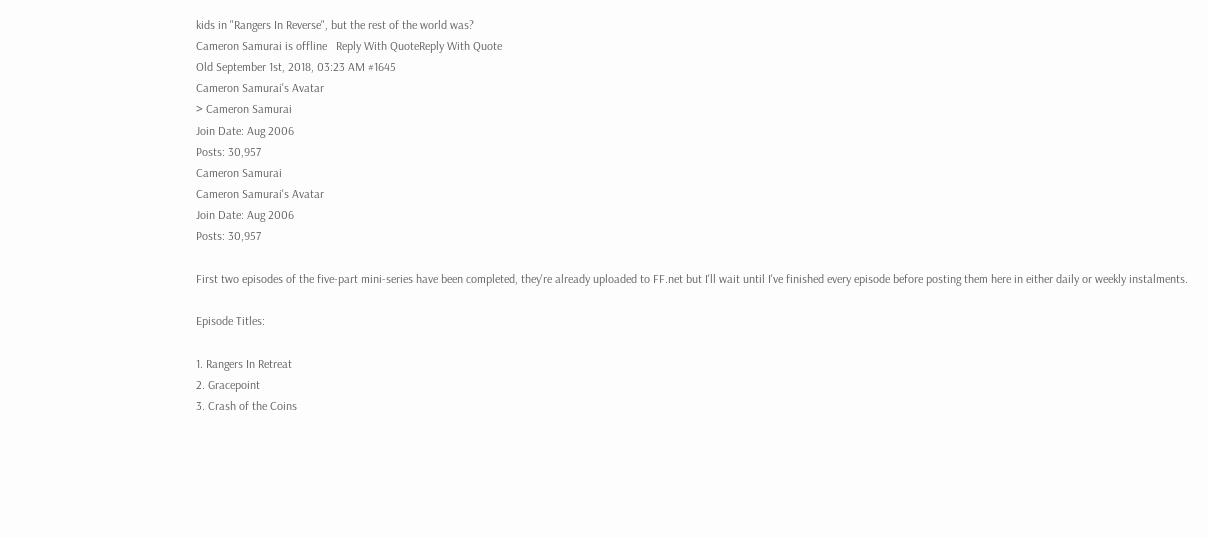kids in "Rangers In Reverse", but the rest of the world was?
Cameron Samurai is offline   Reply With QuoteReply With Quote
Old September 1st, 2018, 03:23 AM #1645
Cameron Samurai's Avatar
> Cameron Samurai
Join Date: Aug 2006
Posts: 30,957
Cameron Samurai
Cameron Samurai's Avatar
Join Date: Aug 2006
Posts: 30,957

First two episodes of the five-part mini-series have been completed, they're already uploaded to FF.net but I'll wait until I've finished every episode before posting them here in either daily or weekly instalments.

Episode Titles:

1. Rangers In Retreat
2. Gracepoint
3. Crash of the Coins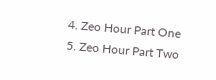4. Zeo Hour Part One
5. Zeo Hour Part Two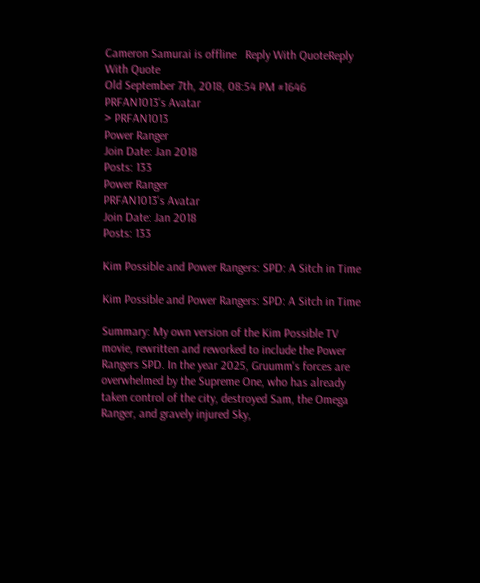Cameron Samurai is offline   Reply With QuoteReply With Quote
Old September 7th, 2018, 08:54 PM #1646
PRFAN1013's Avatar
> PRFAN1013
Power Ranger
Join Date: Jan 2018
Posts: 133
Power Ranger
PRFAN1013's Avatar
Join Date: Jan 2018
Posts: 133

Kim Possible and Power Rangers: SPD: A Sitch in Time

Kim Possible and Power Rangers: SPD: A Sitch in Time

Summary: My own version of the Kim Possible TV movie, rewritten and reworked to include the Power Rangers SPD. In the year 2025, Gruumm's forces are overwhelmed by the Supreme One, who has already taken control of the city, destroyed Sam, the Omega Ranger, and gravely injured Sky,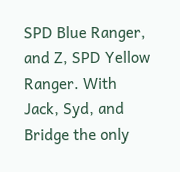SPD Blue Ranger, and Z, SPD Yellow Ranger. With Jack, Syd, and Bridge the only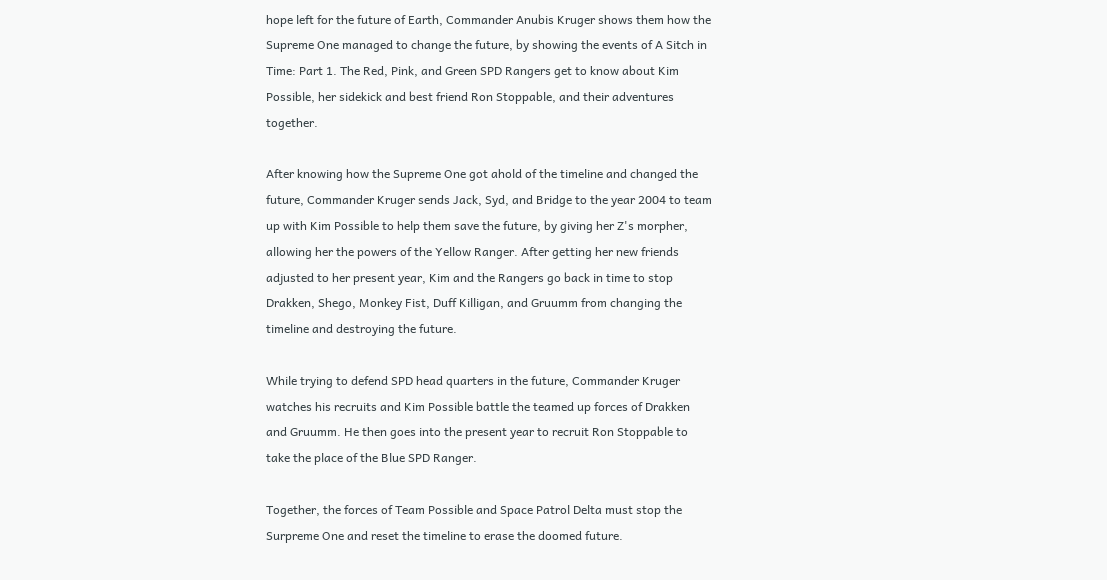hope left for the future of Earth, Commander Anubis Kruger shows them how the Supreme One managed to change the future, by showing the events of A Sitch in Time: Part 1. The Red, Pink, and Green SPD Rangers get to know about Kim Possible, her sidekick and best friend Ron Stoppable, and their adventures together.

After knowing how the Supreme One got ahold of the timeline and changed the future, Commander Kruger sends Jack, Syd, and Bridge to the year 2004 to team up with Kim Possible to help them save the future, by giving her Z's morpher, allowing her the powers of the Yellow Ranger. After getting her new friends adjusted to her present year, Kim and the Rangers go back in time to stop Drakken, Shego, Monkey Fist, Duff Killigan, and Gruumm from changing the timeline and destroying the future.

While trying to defend SPD head quarters in the future, Commander Kruger watches his recruits and Kim Possible battle the teamed up forces of Drakken and Gruumm. He then goes into the present year to recruit Ron Stoppable to take the place of the Blue SPD Ranger.

Together, the forces of Team Possible and Space Patrol Delta must stop the Surpreme One and reset the timeline to erase the doomed future.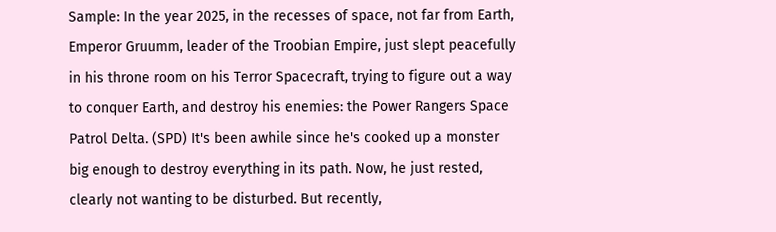Sample: In the year 2025, in the recesses of space, not far from Earth, Emperor Gruumm, leader of the Troobian Empire, just slept peacefully in his throne room on his Terror Spacecraft, trying to figure out a way to conquer Earth, and destroy his enemies: the Power Rangers Space Patrol Delta. (SPD) It's been awhile since he's cooked up a monster big enough to destroy everything in its path. Now, he just rested, clearly not wanting to be disturbed. But recently,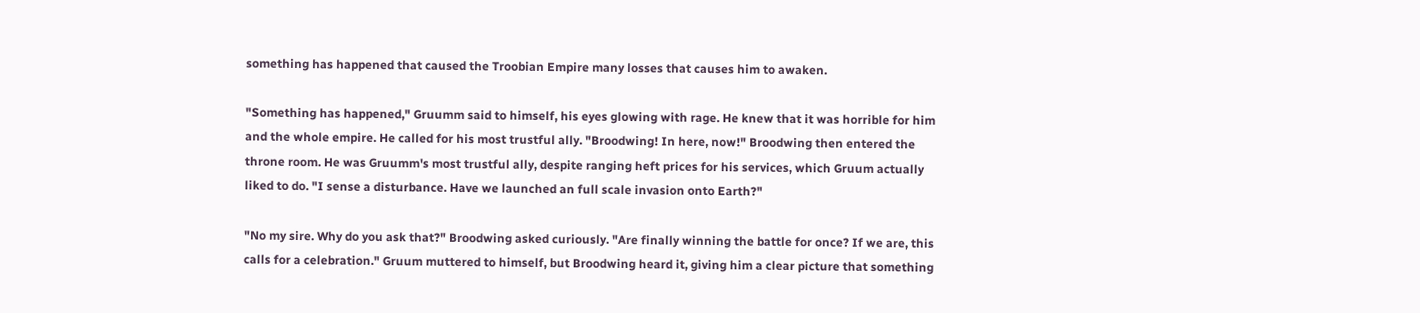something has happened that caused the Troobian Empire many losses that causes him to awaken.

"Something has happened," Gruumm said to himself, his eyes glowing with rage. He knew that it was horrible for him and the whole empire. He called for his most trustful ally. "Broodwing! In here, now!" Broodwing then entered the throne room. He was Gruumm's most trustful ally, despite ranging heft prices for his services, which Gruum actually liked to do. "I sense a disturbance. Have we launched an full scale invasion onto Earth?"

"No my sire. Why do you ask that?" Broodwing asked curiously. "Are finally winning the battle for once? If we are, this calls for a celebration." Gruum muttered to himself, but Broodwing heard it, giving him a clear picture that something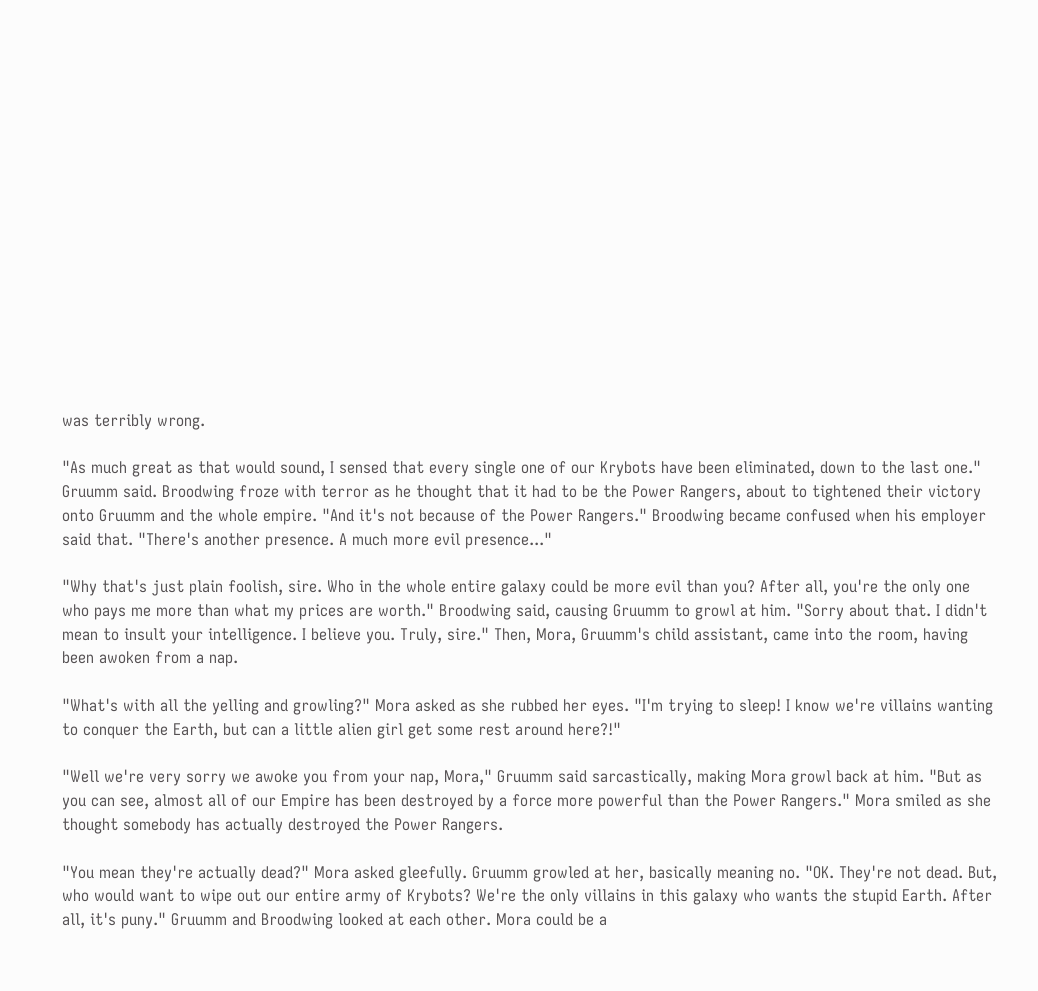was terribly wrong.

"As much great as that would sound, I sensed that every single one of our Krybots have been eliminated, down to the last one." Gruumm said. Broodwing froze with terror as he thought that it had to be the Power Rangers, about to tightened their victory onto Gruumm and the whole empire. "And it's not because of the Power Rangers." Broodwing became confused when his employer said that. "There's another presence. A much more evil presence..."

"Why that's just plain foolish, sire. Who in the whole entire galaxy could be more evil than you? After all, you're the only one who pays me more than what my prices are worth." Broodwing said, causing Gruumm to growl at him. "Sorry about that. I didn't mean to insult your intelligence. I believe you. Truly, sire." Then, Mora, Gruumm's child assistant, came into the room, having been awoken from a nap.

"What's with all the yelling and growling?" Mora asked as she rubbed her eyes. "I'm trying to sleep! I know we're villains wanting to conquer the Earth, but can a little alien girl get some rest around here?!"

"Well we're very sorry we awoke you from your nap, Mora," Gruumm said sarcastically, making Mora growl back at him. "But as you can see, almost all of our Empire has been destroyed by a force more powerful than the Power Rangers." Mora smiled as she thought somebody has actually destroyed the Power Rangers.

"You mean they're actually dead?" Mora asked gleefully. Gruumm growled at her, basically meaning no. "OK. They're not dead. But, who would want to wipe out our entire army of Krybots? We're the only villains in this galaxy who wants the stupid Earth. After all, it's puny." Gruumm and Broodwing looked at each other. Mora could be a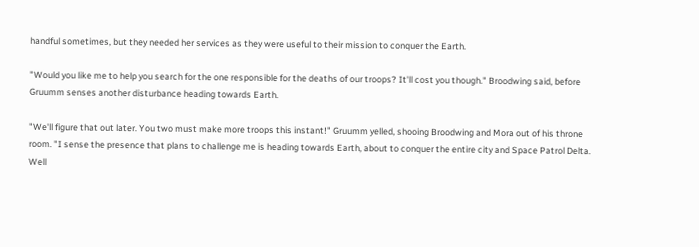handful sometimes, but they needed her services as they were useful to their mission to conquer the Earth.

"Would you like me to help you search for the one responsible for the deaths of our troops? It'll cost you though." Broodwing said, before Gruumm senses another disturbance heading towards Earth.

"We'll figure that out later. You two must make more troops this instant!" Gruumm yelled, shooing Broodwing and Mora out of his throne room. "I sense the presence that plans to challenge me is heading towards Earth, about to conquer the entire city and Space Patrol Delta. Well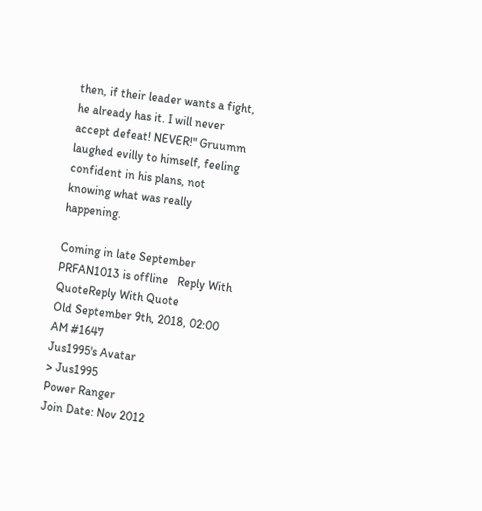then, if their leader wants a fight, he already has it. I will never accept defeat! NEVER!" Gruumm laughed evilly to himself, feeling confident in his plans, not knowing what was really happening.

Coming in late September
PRFAN1013 is offline   Reply With QuoteReply With Quote
Old September 9th, 2018, 02:00 AM #1647
Jus1995's Avatar
> Jus1995
Power Ranger
Join Date: Nov 2012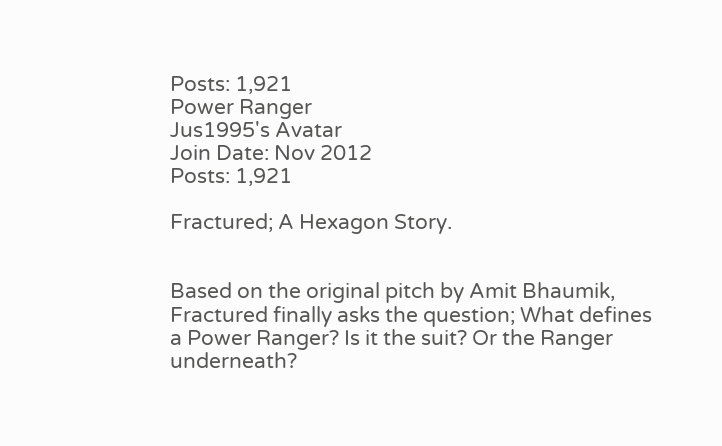Posts: 1,921
Power Ranger
Jus1995's Avatar
Join Date: Nov 2012
Posts: 1,921

Fractured; A Hexagon Story.


Based on the original pitch by Amit Bhaumik, Fractured finally asks the question; What defines a Power Ranger? Is it the suit? Or the Ranger underneath?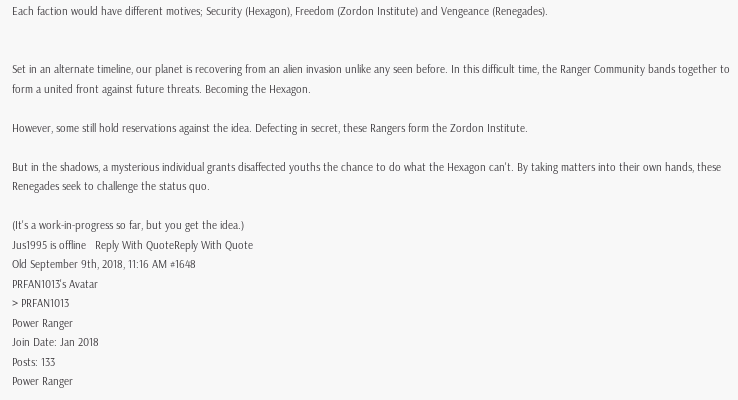Each faction would have different motives; Security (Hexagon), Freedom (Zordon Institute) and Vengeance (Renegades).


Set in an alternate timeline, our planet is recovering from an alien invasion unlike any seen before. In this difficult time, the Ranger Community bands together to form a united front against future threats. Becoming the Hexagon.

However, some still hold reservations against the idea. Defecting in secret, these Rangers form the Zordon Institute.

But in the shadows, a mysterious individual grants disaffected youths the chance to do what the Hexagon can't. By taking matters into their own hands, these Renegades seek to challenge the status quo.

(It's a work-in-progress so far, but you get the idea.)
Jus1995 is offline   Reply With QuoteReply With Quote
Old September 9th, 2018, 11:16 AM #1648
PRFAN1013's Avatar
> PRFAN1013
Power Ranger
Join Date: Jan 2018
Posts: 133
Power Ranger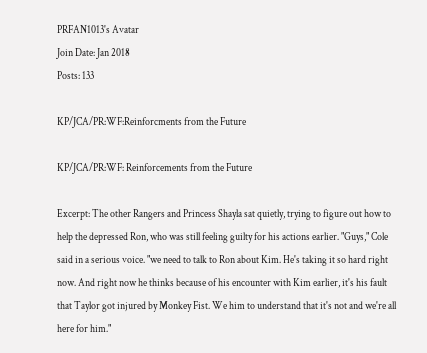PRFAN1013's Avatar
Join Date: Jan 2018
Posts: 133

KP/JCA/PR:WF:Reinforcments from the Future

KP/JCA/PR:WF: Reinforcements from the Future

Excerpt: The other Rangers and Princess Shayla sat quietly, trying to figure out how to help the depressed Ron, who was still feeling guilty for his actions earlier. "Guys," Cole said in a serious voice. "we need to talk to Ron about Kim. He's taking it so hard right now. And right now he thinks because of his encounter with Kim earlier, it's his fault that Taylor got injured by Monkey Fist. We him to understand that it's not and we're all here for him."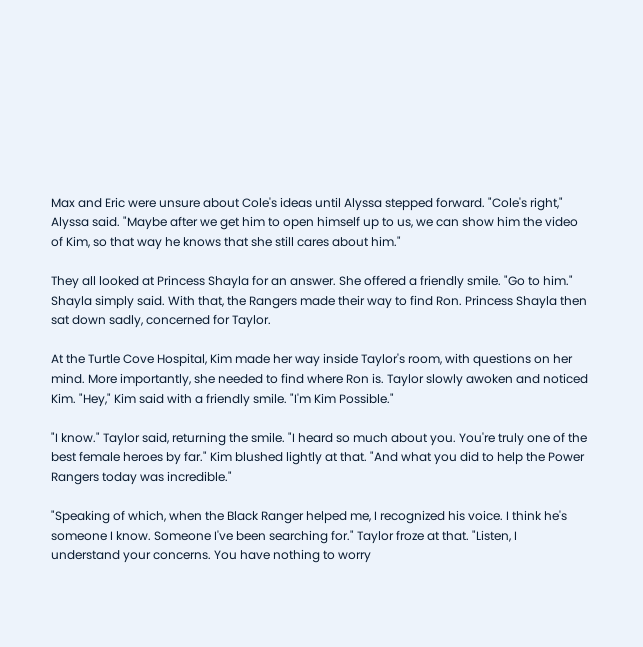Max and Eric were unsure about Cole's ideas until Alyssa stepped forward. "Cole's right," Alyssa said. "Maybe after we get him to open himself up to us, we can show him the video of Kim, so that way he knows that she still cares about him."

They all looked at Princess Shayla for an answer. She offered a friendly smile. "Go to him." Shayla simply said. With that, the Rangers made their way to find Ron. Princess Shayla then sat down sadly, concerned for Taylor.

At the Turtle Cove Hospital, Kim made her way inside Taylor's room, with questions on her mind. More importantly, she needed to find where Ron is. Taylor slowly awoken and noticed Kim. "Hey," Kim said with a friendly smile. "I'm Kim Possible."

"I know." Taylor said, returning the smile. "I heard so much about you. You're truly one of the best female heroes by far." Kim blushed lightly at that. "And what you did to help the Power Rangers today was incredible."

"Speaking of which, when the Black Ranger helped me, I recognized his voice. I think he's someone I know. Someone I've been searching for." Taylor froze at that. "Listen, I understand your concerns. You have nothing to worry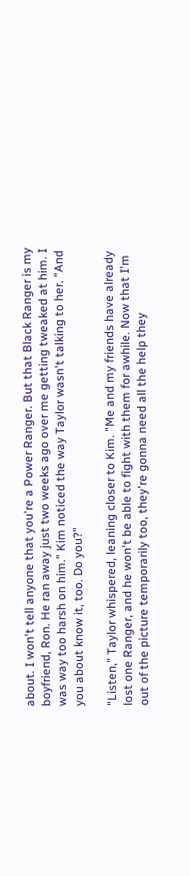about. I won't tell anyone that you're a Power Ranger. But that Black Ranger is my boyfriend, Ron. He ran away just two weeks ago over me getting tweaked at him. I was way too harsh on him." Kim noticed the way Taylor wasn't talking to her. "And you about know it, too. Do you?"

"Listen," Taylor whispered, leaning closer to Kim. "Me and my friends have already lost one Ranger, and he won't be able to fight with them for awhile. Now that I'm out of the picture temporarily too, they're gonna need all the help they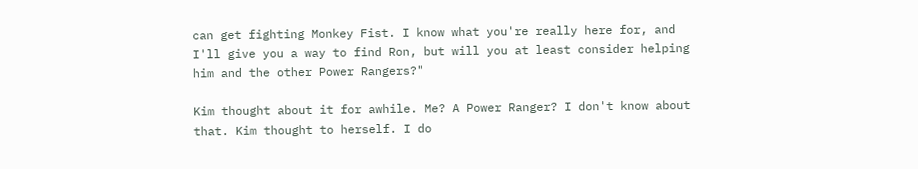can get fighting Monkey Fist. I know what you're really here for, and I'll give you a way to find Ron, but will you at least consider helping him and the other Power Rangers?"

Kim thought about it for awhile. Me? A Power Ranger? I don't know about that. Kim thought to herself. I do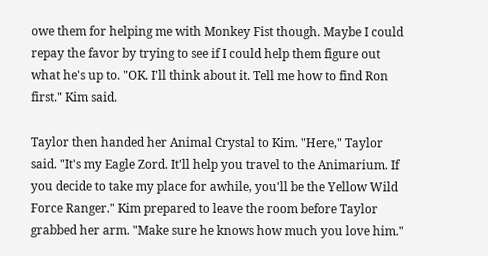owe them for helping me with Monkey Fist though. Maybe I could repay the favor by trying to see if I could help them figure out what he's up to. "OK. I'll think about it. Tell me how to find Ron first." Kim said.

Taylor then handed her Animal Crystal to Kim. "Here," Taylor said. "It's my Eagle Zord. It'll help you travel to the Animarium. If you decide to take my place for awhile, you'll be the Yellow Wild Force Ranger." Kim prepared to leave the room before Taylor grabbed her arm. "Make sure he knows how much you love him."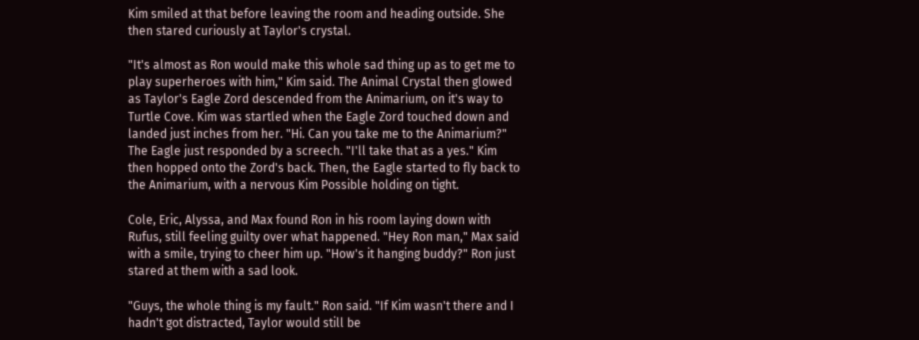Kim smiled at that before leaving the room and heading outside. She then stared curiously at Taylor's crystal.

"It's almost as Ron would make this whole sad thing up as to get me to play superheroes with him," Kim said. The Animal Crystal then glowed as Taylor's Eagle Zord descended from the Animarium, on it's way to Turtle Cove. Kim was startled when the Eagle Zord touched down and landed just inches from her. "Hi. Can you take me to the Animarium?" The Eagle just responded by a screech. "I'll take that as a yes." Kim then hopped onto the Zord's back. Then, the Eagle started to fly back to the Animarium, with a nervous Kim Possible holding on tight.

Cole, Eric, Alyssa, and Max found Ron in his room laying down with Rufus, still feeling guilty over what happened. "Hey Ron man," Max said with a smile, trying to cheer him up. "How's it hanging buddy?" Ron just stared at them with a sad look.

"Guys, the whole thing is my fault." Ron said. "If Kim wasn't there and I hadn't got distracted, Taylor would still be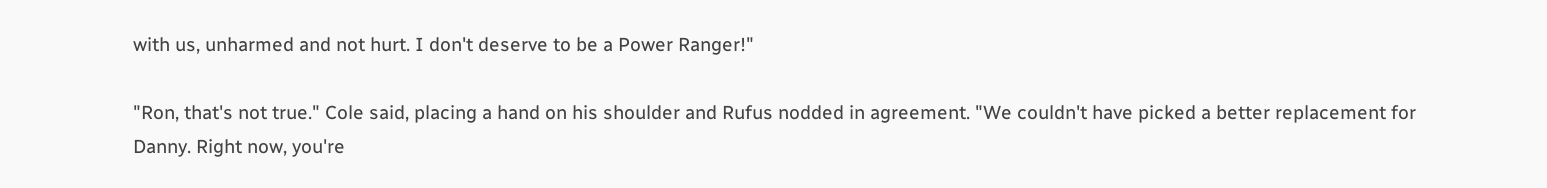with us, unharmed and not hurt. I don't deserve to be a Power Ranger!"

"Ron, that's not true." Cole said, placing a hand on his shoulder and Rufus nodded in agreement. "We couldn't have picked a better replacement for Danny. Right now, you're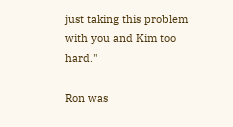just taking this problem with you and Kim too hard."

Ron was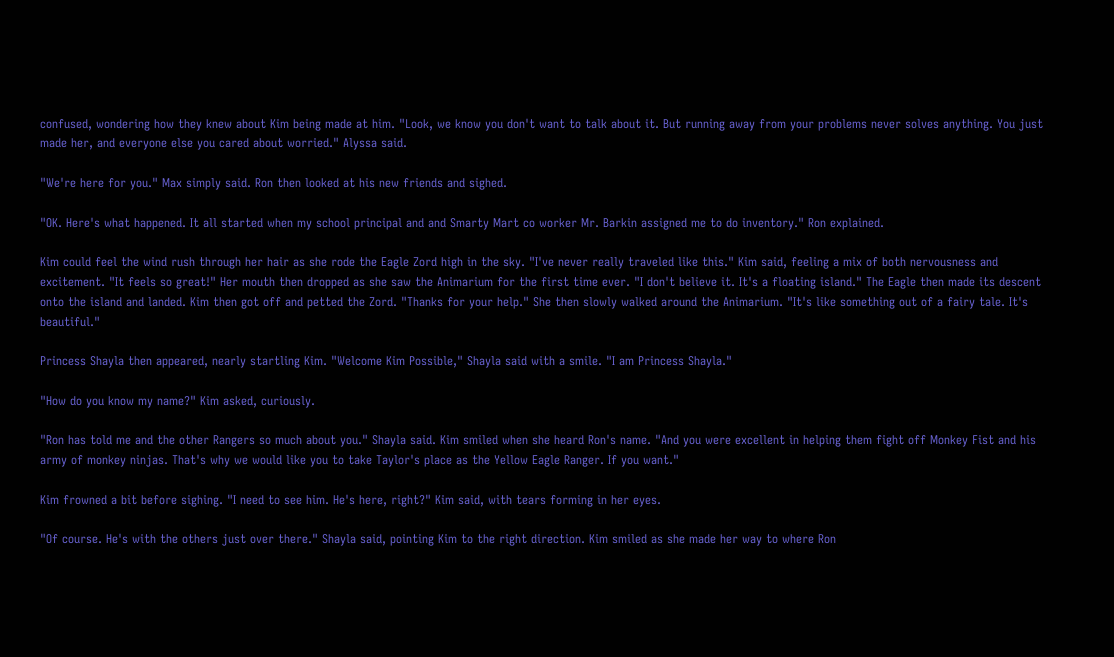confused, wondering how they knew about Kim being made at him. "Look, we know you don't want to talk about it. But running away from your problems never solves anything. You just made her, and everyone else you cared about worried." Alyssa said.

"We're here for you." Max simply said. Ron then looked at his new friends and sighed.

"OK. Here's what happened. It all started when my school principal and and Smarty Mart co worker Mr. Barkin assigned me to do inventory." Ron explained.

Kim could feel the wind rush through her hair as she rode the Eagle Zord high in the sky. "I've never really traveled like this." Kim said, feeling a mix of both nervousness and excitement. "It feels so great!" Her mouth then dropped as she saw the Animarium for the first time ever. "I don't believe it. It's a floating island." The Eagle then made its descent onto the island and landed. Kim then got off and petted the Zord. "Thanks for your help." She then slowly walked around the Animarium. "It's like something out of a fairy tale. It's beautiful."

Princess Shayla then appeared, nearly startling Kim. "Welcome Kim Possible," Shayla said with a smile. "I am Princess Shayla."

"How do you know my name?" Kim asked, curiously.

"Ron has told me and the other Rangers so much about you." Shayla said. Kim smiled when she heard Ron's name. "And you were excellent in helping them fight off Monkey Fist and his army of monkey ninjas. That's why we would like you to take Taylor's place as the Yellow Eagle Ranger. If you want."

Kim frowned a bit before sighing. "I need to see him. He's here, right?" Kim said, with tears forming in her eyes.

"Of course. He's with the others just over there." Shayla said, pointing Kim to the right direction. Kim smiled as she made her way to where Ron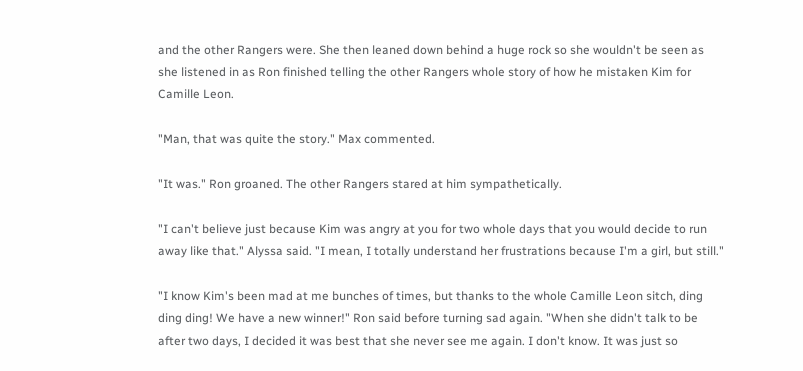and the other Rangers were. She then leaned down behind a huge rock so she wouldn't be seen as she listened in as Ron finished telling the other Rangers whole story of how he mistaken Kim for Camille Leon.

"Man, that was quite the story." Max commented.

"It was." Ron groaned. The other Rangers stared at him sympathetically.

"I can't believe just because Kim was angry at you for two whole days that you would decide to run away like that." Alyssa said. "I mean, I totally understand her frustrations because I'm a girl, but still."

"I know Kim's been mad at me bunches of times, but thanks to the whole Camille Leon sitch, ding ding ding! We have a new winner!" Ron said before turning sad again. "When she didn't talk to be after two days, I decided it was best that she never see me again. I don't know. It was just so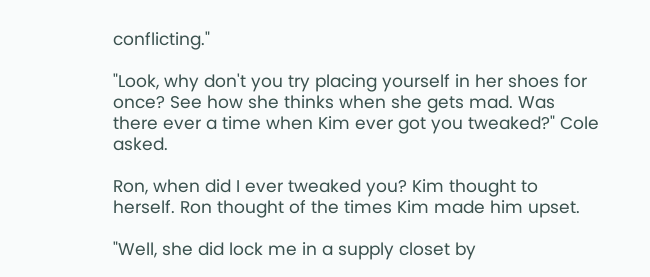conflicting."

"Look, why don't you try placing yourself in her shoes for once? See how she thinks when she gets mad. Was there ever a time when Kim ever got you tweaked?" Cole asked.

Ron, when did I ever tweaked you? Kim thought to herself. Ron thought of the times Kim made him upset.

"Well, she did lock me in a supply closet by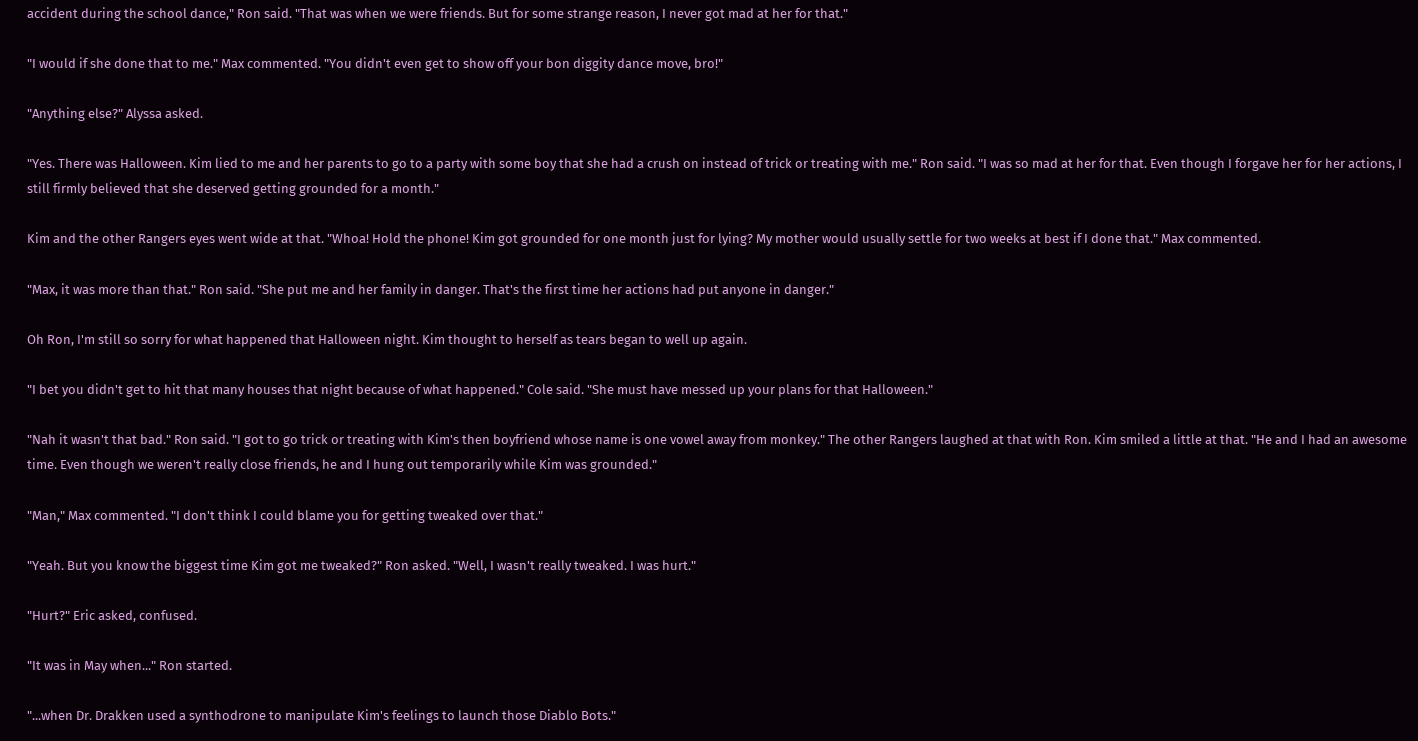accident during the school dance," Ron said. "That was when we were friends. But for some strange reason, I never got mad at her for that."

"I would if she done that to me." Max commented. "You didn't even get to show off your bon diggity dance move, bro!"

"Anything else?" Alyssa asked.

"Yes. There was Halloween. Kim lied to me and her parents to go to a party with some boy that she had a crush on instead of trick or treating with me." Ron said. "I was so mad at her for that. Even though I forgave her for her actions, I still firmly believed that she deserved getting grounded for a month."

Kim and the other Rangers eyes went wide at that. "Whoa! Hold the phone! Kim got grounded for one month just for lying? My mother would usually settle for two weeks at best if I done that." Max commented.

"Max, it was more than that." Ron said. "She put me and her family in danger. That's the first time her actions had put anyone in danger."

Oh Ron, I'm still so sorry for what happened that Halloween night. Kim thought to herself as tears began to well up again.

"I bet you didn't get to hit that many houses that night because of what happened." Cole said. "She must have messed up your plans for that Halloween."

"Nah it wasn't that bad." Ron said. "I got to go trick or treating with Kim's then boyfriend whose name is one vowel away from monkey." The other Rangers laughed at that with Ron. Kim smiled a little at that. "He and I had an awesome time. Even though we weren't really close friends, he and I hung out temporarily while Kim was grounded."

"Man," Max commented. "I don't think I could blame you for getting tweaked over that."

"Yeah. But you know the biggest time Kim got me tweaked?" Ron asked. "Well, I wasn't really tweaked. I was hurt."

"Hurt?" Eric asked, confused.

"It was in May when..." Ron started.

"...when Dr. Drakken used a synthodrone to manipulate Kim's feelings to launch those Diablo Bots."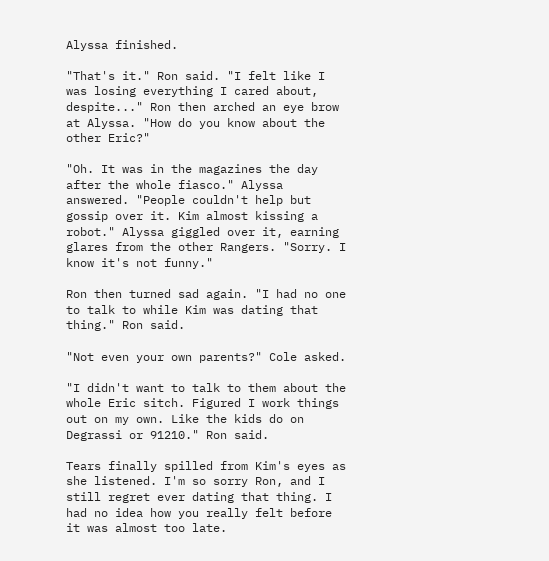Alyssa finished.

"That's it." Ron said. "I felt like I was losing everything I cared about, despite..." Ron then arched an eye brow at Alyssa. "How do you know about the other Eric?"

"Oh. It was in the magazines the day after the whole fiasco." Alyssa answered. "People couldn't help but gossip over it. Kim almost kissing a robot." Alyssa giggled over it, earning glares from the other Rangers. "Sorry. I know it's not funny."

Ron then turned sad again. "I had no one to talk to while Kim was dating that thing." Ron said.

"Not even your own parents?" Cole asked.

"I didn't want to talk to them about the whole Eric sitch. Figured I work things out on my own. Like the kids do on Degrassi or 91210." Ron said.

Tears finally spilled from Kim's eyes as she listened. I'm so sorry Ron, and I still regret ever dating that thing. I had no idea how you really felt before it was almost too late.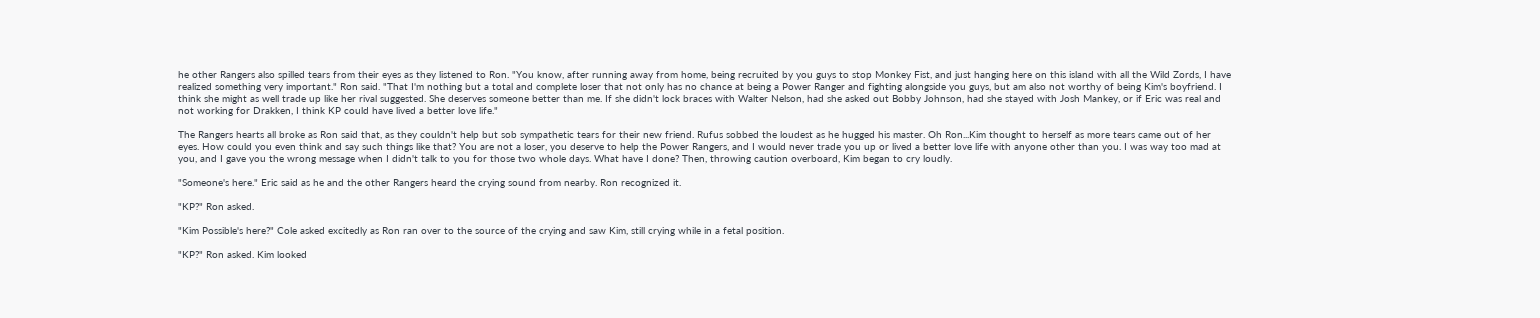he other Rangers also spilled tears from their eyes as they listened to Ron. "You know, after running away from home, being recruited by you guys to stop Monkey Fist, and just hanging here on this island with all the Wild Zords, I have realized something very important." Ron said. "That I'm nothing but a total and complete loser that not only has no chance at being a Power Ranger and fighting alongside you guys, but am also not worthy of being Kim's boyfriend. I think she might as well trade up like her rival suggested. She deserves someone better than me. If she didn't lock braces with Walter Nelson, had she asked out Bobby Johnson, had she stayed with Josh Mankey, or if Eric was real and not working for Drakken, I think KP could have lived a better love life."

The Rangers hearts all broke as Ron said that, as they couldn't help but sob sympathetic tears for their new friend. Rufus sobbed the loudest as he hugged his master. Oh Ron...Kim thought to herself as more tears came out of her eyes. How could you even think and say such things like that? You are not a loser, you deserve to help the Power Rangers, and I would never trade you up or lived a better love life with anyone other than you. I was way too mad at you, and I gave you the wrong message when I didn't talk to you for those two whole days. What have I done? Then, throwing caution overboard, Kim began to cry loudly.

"Someone's here." Eric said as he and the other Rangers heard the crying sound from nearby. Ron recognized it.

"KP?" Ron asked.

"Kim Possible's here?" Cole asked excitedly as Ron ran over to the source of the crying and saw Kim, still crying while in a fetal position.

"KP?" Ron asked. Kim looked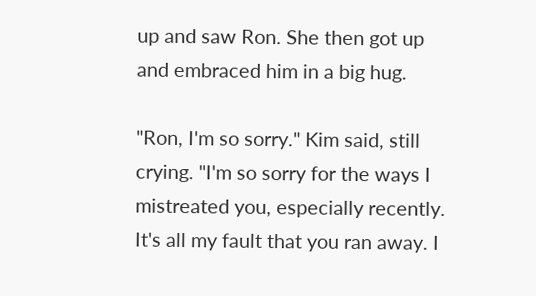up and saw Ron. She then got up and embraced him in a big hug.

"Ron, I'm so sorry." Kim said, still crying. "I'm so sorry for the ways I mistreated you, especially recently. It's all my fault that you ran away. I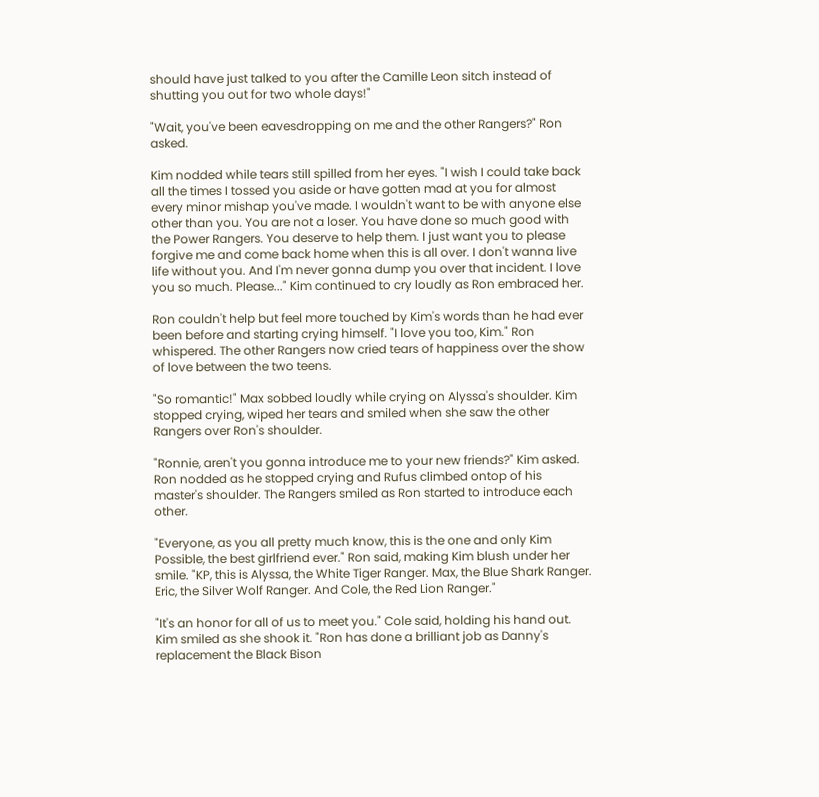should have just talked to you after the Camille Leon sitch instead of shutting you out for two whole days!"

"Wait, you've been eavesdropping on me and the other Rangers?" Ron asked.

Kim nodded while tears still spilled from her eyes. "I wish I could take back all the times I tossed you aside or have gotten mad at you for almost every minor mishap you've made. I wouldn't want to be with anyone else other than you. You are not a loser. You have done so much good with the Power Rangers. You deserve to help them. I just want you to please forgive me and come back home when this is all over. I don't wanna live life without you. And I'm never gonna dump you over that incident. I love you so much. Please..." Kim continued to cry loudly as Ron embraced her.

Ron couldn't help but feel more touched by Kim's words than he had ever been before and starting crying himself. "I love you too, Kim." Ron whispered. The other Rangers now cried tears of happiness over the show of love between the two teens.

"So romantic!" Max sobbed loudly while crying on Alyssa's shoulder. Kim stopped crying, wiped her tears and smiled when she saw the other Rangers over Ron's shoulder.

"Ronnie, aren't you gonna introduce me to your new friends?" Kim asked. Ron nodded as he stopped crying and Rufus climbed ontop of his master's shoulder. The Rangers smiled as Ron started to introduce each other.

"Everyone, as you all pretty much know, this is the one and only Kim Possible, the best girlfriend ever." Ron said, making Kim blush under her smile. "KP, this is Alyssa, the White Tiger Ranger. Max, the Blue Shark Ranger. Eric, the Silver Wolf Ranger. And Cole, the Red Lion Ranger."

"It's an honor for all of us to meet you." Cole said, holding his hand out. Kim smiled as she shook it. "Ron has done a brilliant job as Danny's replacement the Black Bison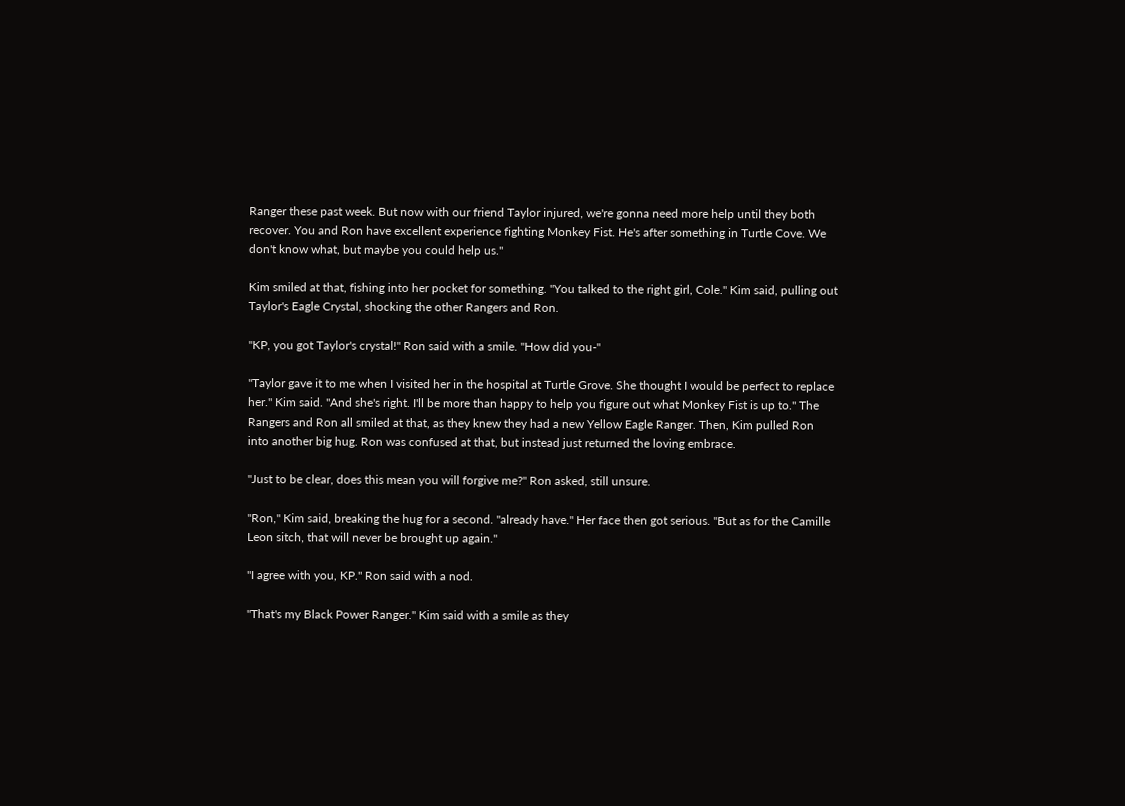Ranger these past week. But now with our friend Taylor injured, we're gonna need more help until they both recover. You and Ron have excellent experience fighting Monkey Fist. He's after something in Turtle Cove. We don't know what, but maybe you could help us."

Kim smiled at that, fishing into her pocket for something. "You talked to the right girl, Cole." Kim said, pulling out Taylor's Eagle Crystal, shocking the other Rangers and Ron.

"KP, you got Taylor's crystal!" Ron said with a smile. "How did you-"

"Taylor gave it to me when I visited her in the hospital at Turtle Grove. She thought I would be perfect to replace her." Kim said. "And she's right. I'll be more than happy to help you figure out what Monkey Fist is up to." The Rangers and Ron all smiled at that, as they knew they had a new Yellow Eagle Ranger. Then, Kim pulled Ron into another big hug. Ron was confused at that, but instead just returned the loving embrace.

"Just to be clear, does this mean you will forgive me?" Ron asked, still unsure.

"Ron," Kim said, breaking the hug for a second. "already have." Her face then got serious. "But as for the Camille Leon sitch, that will never be brought up again."

"I agree with you, KP." Ron said with a nod.

"That's my Black Power Ranger." Kim said with a smile as they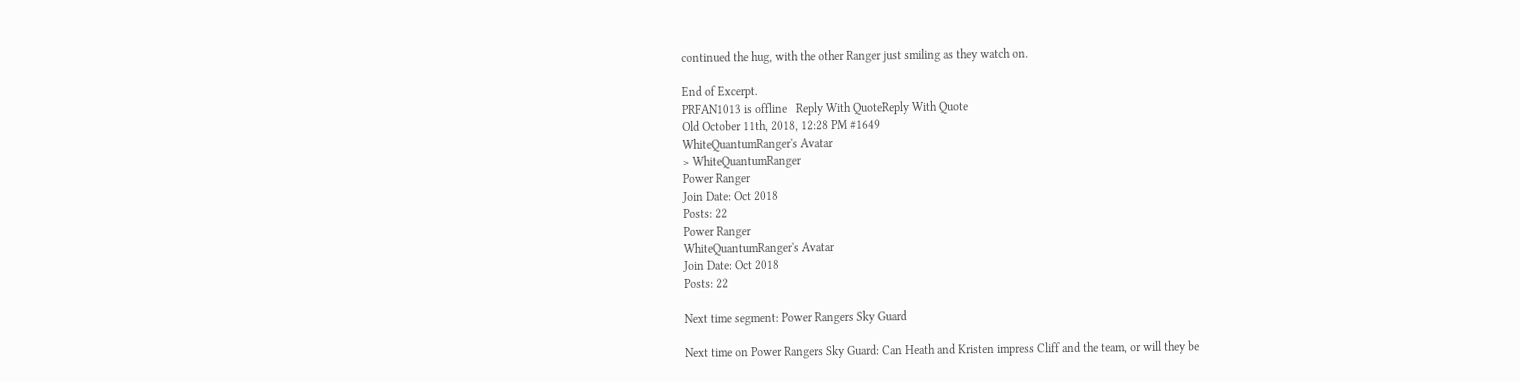continued the hug, with the other Ranger just smiling as they watch on.

End of Excerpt.
PRFAN1013 is offline   Reply With QuoteReply With Quote
Old October 11th, 2018, 12:28 PM #1649
WhiteQuantumRanger's Avatar
> WhiteQuantumRanger
Power Ranger
Join Date: Oct 2018
Posts: 22
Power Ranger
WhiteQuantumRanger's Avatar
Join Date: Oct 2018
Posts: 22

Next time segment: Power Rangers Sky Guard

Next time on Power Rangers Sky Guard: Can Heath and Kristen impress Cliff and the team, or will they be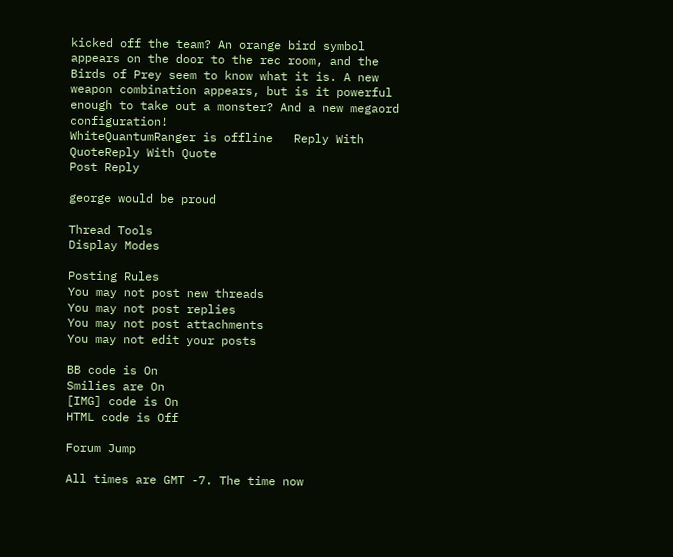kicked off the team? An orange bird symbol appears on the door to the rec room, and the Birds of Prey seem to know what it is. A new weapon combination appears, but is it powerful enough to take out a monster? And a new megaord configuration!
WhiteQuantumRanger is offline   Reply With QuoteReply With Quote
Post Reply

george would be proud

Thread Tools
Display Modes

Posting Rules
You may not post new threads
You may not post replies
You may not post attachments
You may not edit your posts

BB code is On
Smilies are On
[IMG] code is On
HTML code is Off

Forum Jump

All times are GMT -7. The time now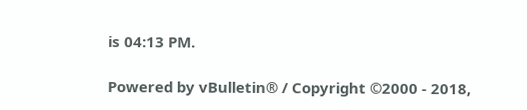is 04:13 PM.

Powered by vBulletin® / Copyright ©2000 - 2018,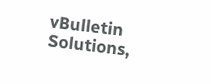vBulletin Solutions,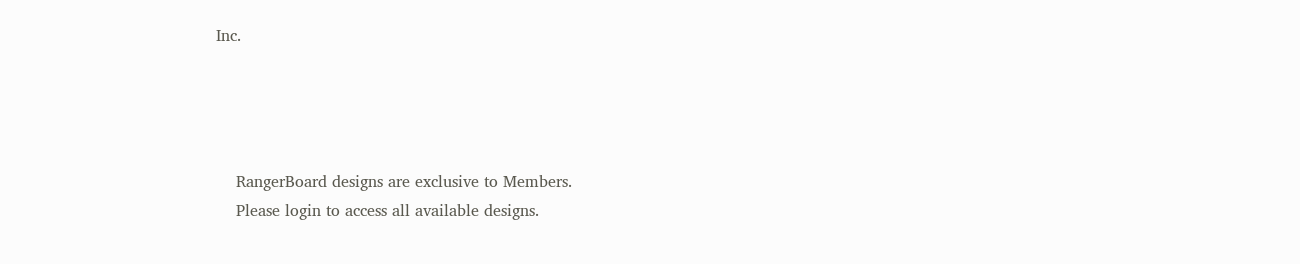Inc.




    RangerBoard designs are exclusive to Members.
    Please login to access all available designs.